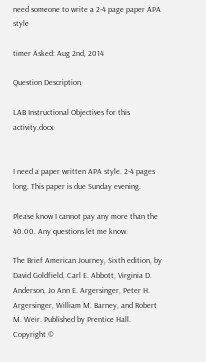need someone to write a 2-4 page paper APA style

timer Asked: Aug 2nd, 2014

Question Description

LAB Instructional Objectives for this activity.docx


I need a paper written APA style. 2-4 pages long. This paper is due Sunday evening.

Please know I cannot pay any more than the 40.00. Any questions let me know.

The Brief American Journey, Sixth edition, by David Goldfield, Carl E. Abbott, Virginia D. Anderson, Jo Ann E. Argersinger, Peter H. Argersinger, William M. Barney, and Robert M. Weir. Published by Prentice Hall. Copyright ©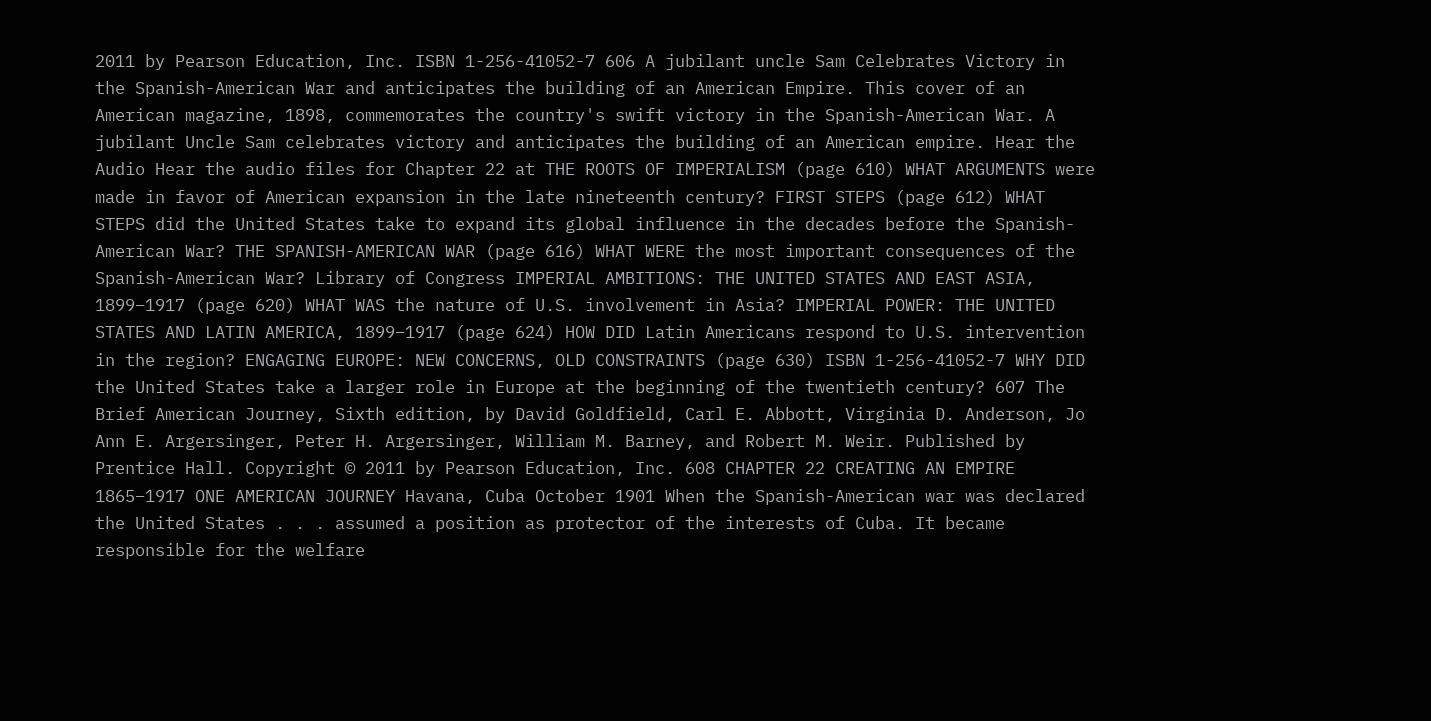2011 by Pearson Education, Inc. ISBN 1-256-41052-7 606 A jubilant uncle Sam Celebrates Victory in the Spanish-American War and anticipates the building of an American Empire. This cover of an American magazine, 1898, commemorates the country's swift victory in the Spanish-American War. A jubilant Uncle Sam celebrates victory and anticipates the building of an American empire. Hear the Audio Hear the audio files for Chapter 22 at THE ROOTS OF IMPERIALISM (page 610) WHAT ARGUMENTS were made in favor of American expansion in the late nineteenth century? FIRST STEPS (page 612) WHAT STEPS did the United States take to expand its global influence in the decades before the Spanish-American War? THE SPANISH-AMERICAN WAR (page 616) WHAT WERE the most important consequences of the Spanish-American War? Library of Congress IMPERIAL AMBITIONS: THE UNITED STATES AND EAST ASIA, 1899–1917 (page 620) WHAT WAS the nature of U.S. involvement in Asia? IMPERIAL POWER: THE UNITED STATES AND LATIN AMERICA, 1899–1917 (page 624) HOW DID Latin Americans respond to U.S. intervention in the region? ENGAGING EUROPE: NEW CONCERNS, OLD CONSTRAINTS (page 630) ISBN 1-256-41052-7 WHY DID the United States take a larger role in Europe at the beginning of the twentieth century? 607 The Brief American Journey, Sixth edition, by David Goldfield, Carl E. Abbott, Virginia D. Anderson, Jo Ann E. Argersinger, Peter H. Argersinger, William M. Barney, and Robert M. Weir. Published by Prentice Hall. Copyright © 2011 by Pearson Education, Inc. 608 CHAPTER 22 CREATING AN EMPIRE 1865–1917 ONE AMERICAN JOURNEY Havana, Cuba October 1901 When the Spanish-American war was declared the United States . . . assumed a position as protector of the interests of Cuba. It became responsible for the welfare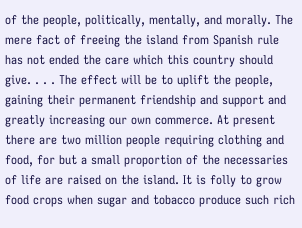of the people, politically, mentally, and morally. The mere fact of freeing the island from Spanish rule has not ended the care which this country should give. . . . The effect will be to uplift the people, gaining their permanent friendship and support and greatly increasing our own commerce. At present there are two million people requiring clothing and food, for but a small proportion of the necessaries of life are raised on the island. It is folly to grow food crops when sugar and tobacco produce such rich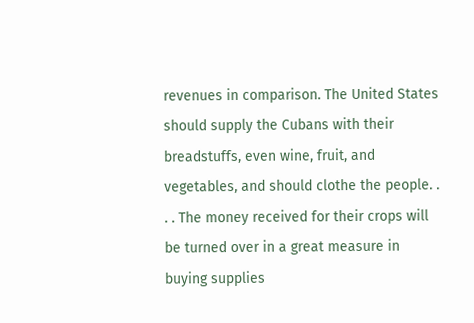revenues in comparison. The United States should supply the Cubans with their breadstuffs, even wine, fruit, and vegetables, and should clothe the people. . . . The money received for their crops will be turned over in a great measure in buying supplies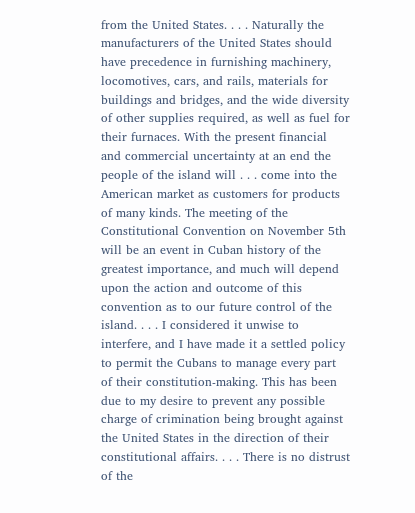from the United States. . . . Naturally the manufacturers of the United States should have precedence in furnishing machinery, locomotives, cars, and rails, materials for buildings and bridges, and the wide diversity of other supplies required, as well as fuel for their furnaces. With the present financial and commercial uncertainty at an end the people of the island will . . . come into the American market as customers for products of many kinds. The meeting of the Constitutional Convention on November 5th will be an event in Cuban history of the greatest importance, and much will depend upon the action and outcome of this convention as to our future control of the island. . . . I considered it unwise to interfere, and I have made it a settled policy to permit the Cubans to manage every part of their constitution-making. This has been due to my desire to prevent any possible charge of crimination being brought against the United States in the direction of their constitutional affairs. . . . There is no distrust of the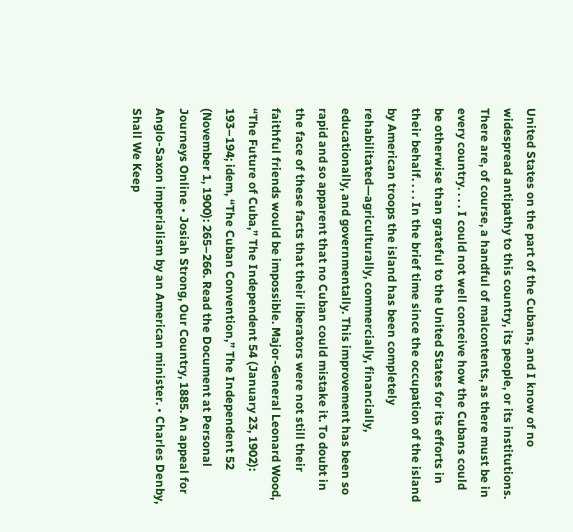United States on the part of the Cubans, and I know of no widespread antipathy to this country, its people, or its institutions. There are, of course, a handful of malcontents, as there must be in every country. . . . I could not well conceive how the Cubans could be otherwise than grateful to the United States for its efforts in their behalf. . . . In the brief time since the occupation of the island by American troops the island has been completely rehabilitated—agriculturally, commercially, financially, educationally, and governmentally. This improvement has been so rapid and so apparent that no Cuban could mistake it. To doubt in the face of these facts that their liberators were not still their faithful friends would be impossible. Major-General Leonard Wood, “The Future of Cuba,” The Independent 54 (January 23, 1902): 193–194; idem, “The Cuban Convention,” The Independent 52 (November 1, 1900): 265–266. Read the Document at Personal Journeys Online • Josiah Strong, Our Country, 1885. An appeal for Anglo-Saxon imperialism by an American minister. • Charles Denby, Shall We Keep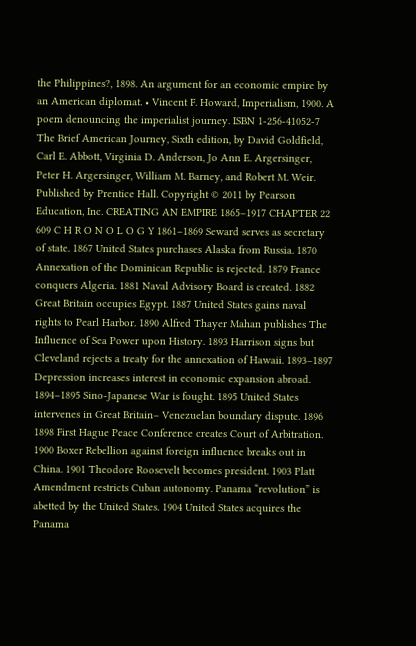the Philippines?, 1898. An argument for an economic empire by an American diplomat. • Vincent F. Howard, Imperialism, 1900. A poem denouncing the imperialist journey. ISBN 1-256-41052-7 The Brief American Journey, Sixth edition, by David Goldfield, Carl E. Abbott, Virginia D. Anderson, Jo Ann E. Argersinger, Peter H. Argersinger, William M. Barney, and Robert M. Weir. Published by Prentice Hall. Copyright © 2011 by Pearson Education, Inc. CREATING AN EMPIRE 1865–1917 CHAPTER 22 609 C H R O N O L O G Y 1861–1869 Seward serves as secretary of state. 1867 United States purchases Alaska from Russia. 1870 Annexation of the Dominican Republic is rejected. 1879 France conquers Algeria. 1881 Naval Advisory Board is created. 1882 Great Britain occupies Egypt. 1887 United States gains naval rights to Pearl Harbor. 1890 Alfred Thayer Mahan publishes The Influence of Sea Power upon History. 1893 Harrison signs but Cleveland rejects a treaty for the annexation of Hawaii. 1893–1897 Depression increases interest in economic expansion abroad. 1894–1895 Sino-Japanese War is fought. 1895 United States intervenes in Great Britain– Venezuelan boundary dispute. 1896 1898 First Hague Peace Conference creates Court of Arbitration. 1900 Boxer Rebellion against foreign influence breaks out in China. 1901 Theodore Roosevelt becomes president. 1903 Platt Amendment restricts Cuban autonomy. Panama “revolution” is abetted by the United States. 1904 United States acquires the Panama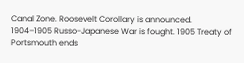Canal Zone. Roosevelt Corollary is announced. 1904–1905 Russo-Japanese War is fought. 1905 Treaty of Portsmouth ends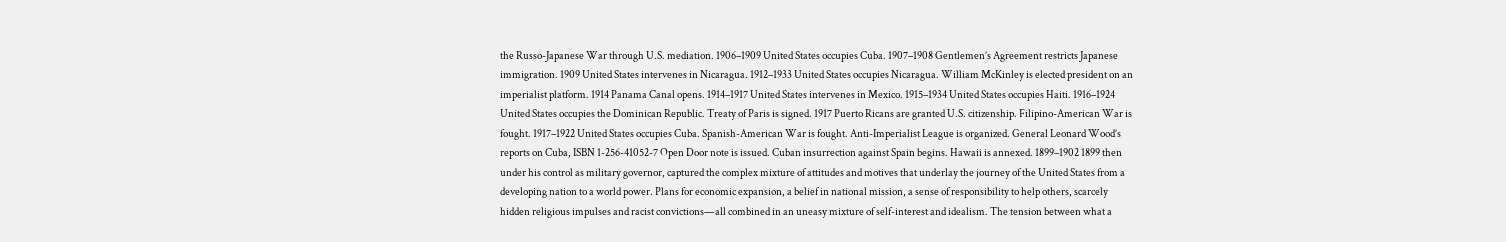the Russo-Japanese War through U.S. mediation. 1906–1909 United States occupies Cuba. 1907–1908 Gentlemen’s Agreement restricts Japanese immigration. 1909 United States intervenes in Nicaragua. 1912–1933 United States occupies Nicaragua. William McKinley is elected president on an imperialist platform. 1914 Panama Canal opens. 1914–1917 United States intervenes in Mexico. 1915–1934 United States occupies Haiti. 1916–1924 United States occupies the Dominican Republic. Treaty of Paris is signed. 1917 Puerto Ricans are granted U.S. citizenship. Filipino-American War is fought. 1917–1922 United States occupies Cuba. Spanish-American War is fought. Anti-Imperialist League is organized. General Leonard Wood’s reports on Cuba, ISBN 1-256-41052-7 Open Door note is issued. Cuban insurrection against Spain begins. Hawaii is annexed. 1899–1902 1899 then under his control as military governor, captured the complex mixture of attitudes and motives that underlay the journey of the United States from a developing nation to a world power. Plans for economic expansion, a belief in national mission, a sense of responsibility to help others, scarcely hidden religious impulses and racist convictions—all combined in an uneasy mixture of self-interest and idealism. The tension between what a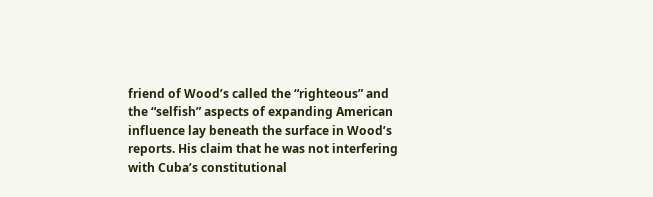friend of Wood’s called the “righteous” and the “selfish” aspects of expanding American influence lay beneath the surface in Wood’s reports. His claim that he was not interfering with Cuba’s constitutional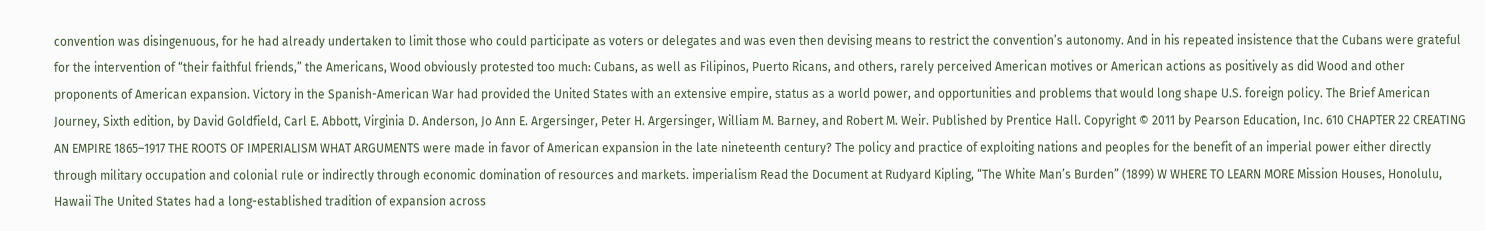convention was disingenuous, for he had already undertaken to limit those who could participate as voters or delegates and was even then devising means to restrict the convention’s autonomy. And in his repeated insistence that the Cubans were grateful for the intervention of “their faithful friends,” the Americans, Wood obviously protested too much: Cubans, as well as Filipinos, Puerto Ricans, and others, rarely perceived American motives or American actions as positively as did Wood and other proponents of American expansion. Victory in the Spanish-American War had provided the United States with an extensive empire, status as a world power, and opportunities and problems that would long shape U.S. foreign policy. The Brief American Journey, Sixth edition, by David Goldfield, Carl E. Abbott, Virginia D. Anderson, Jo Ann E. Argersinger, Peter H. Argersinger, William M. Barney, and Robert M. Weir. Published by Prentice Hall. Copyright © 2011 by Pearson Education, Inc. 610 CHAPTER 22 CREATING AN EMPIRE 1865–1917 THE ROOTS OF IMPERIALISM WHAT ARGUMENTS were made in favor of American expansion in the late nineteenth century? The policy and practice of exploiting nations and peoples for the benefit of an imperial power either directly through military occupation and colonial rule or indirectly through economic domination of resources and markets. imperialism Read the Document at Rudyard Kipling, “The White Man’s Burden” (1899) W WHERE TO LEARN MORE Mission Houses, Honolulu, Hawaii The United States had a long-established tradition of expansion across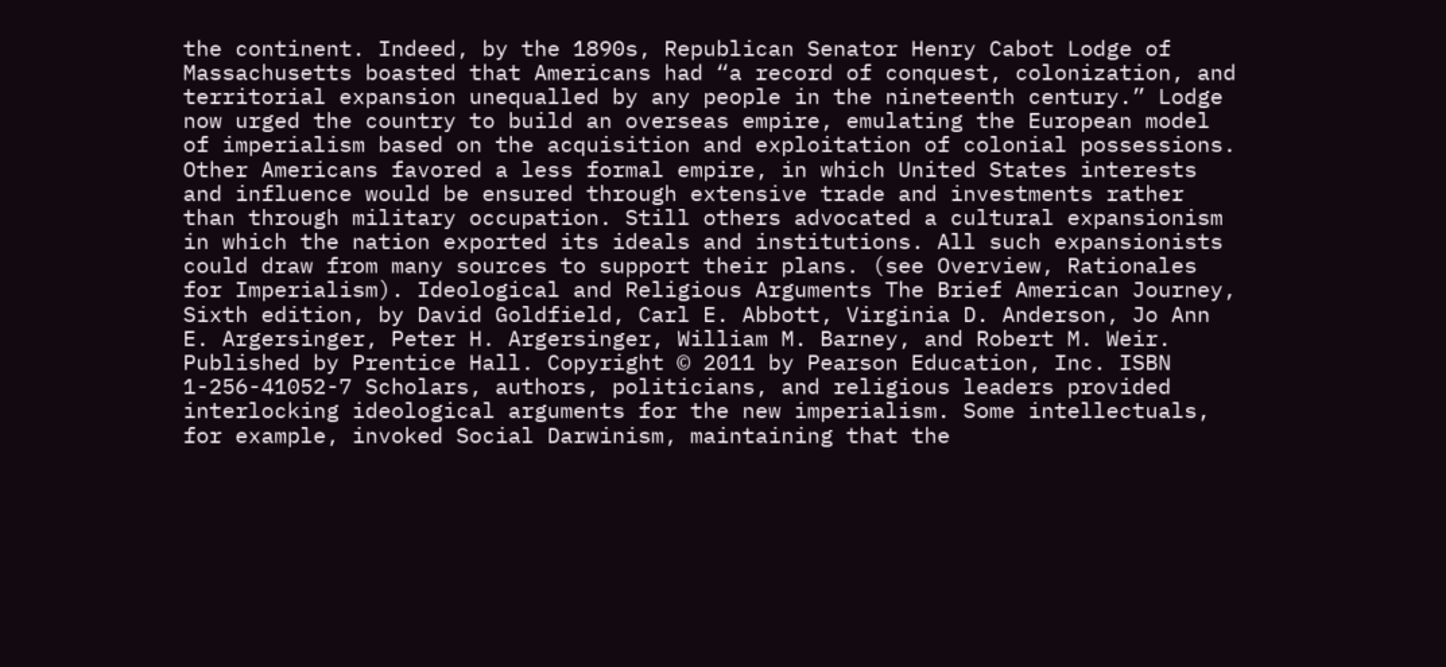the continent. Indeed, by the 1890s, Republican Senator Henry Cabot Lodge of Massachusetts boasted that Americans had “a record of conquest, colonization, and territorial expansion unequalled by any people in the nineteenth century.” Lodge now urged the country to build an overseas empire, emulating the European model of imperialism based on the acquisition and exploitation of colonial possessions. Other Americans favored a less formal empire, in which United States interests and influence would be ensured through extensive trade and investments rather than through military occupation. Still others advocated a cultural expansionism in which the nation exported its ideals and institutions. All such expansionists could draw from many sources to support their plans. (see Overview, Rationales for Imperialism). Ideological and Religious Arguments The Brief American Journey, Sixth edition, by David Goldfield, Carl E. Abbott, Virginia D. Anderson, Jo Ann E. Argersinger, Peter H. Argersinger, William M. Barney, and Robert M. Weir. Published by Prentice Hall. Copyright © 2011 by Pearson Education, Inc. ISBN 1-256-41052-7 Scholars, authors, politicians, and religious leaders provided interlocking ideological arguments for the new imperialism. Some intellectuals, for example, invoked Social Darwinism, maintaining that the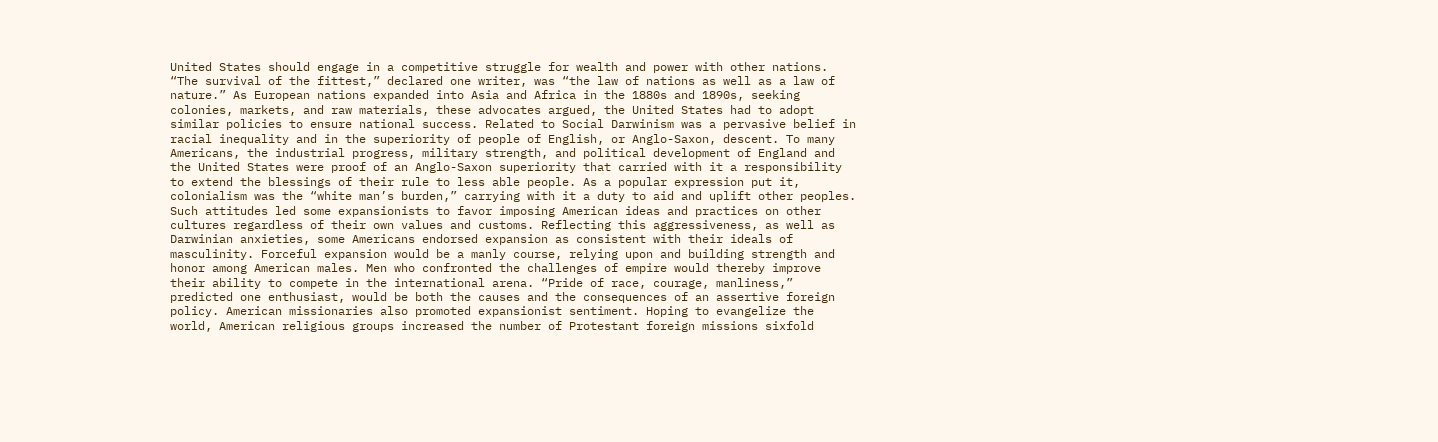United States should engage in a competitive struggle for wealth and power with other nations. “The survival of the fittest,” declared one writer, was “the law of nations as well as a law of nature.” As European nations expanded into Asia and Africa in the 1880s and 1890s, seeking colonies, markets, and raw materials, these advocates argued, the United States had to adopt similar policies to ensure national success. Related to Social Darwinism was a pervasive belief in racial inequality and in the superiority of people of English, or Anglo-Saxon, descent. To many Americans, the industrial progress, military strength, and political development of England and the United States were proof of an Anglo-Saxon superiority that carried with it a responsibility to extend the blessings of their rule to less able people. As a popular expression put it, colonialism was the “white man’s burden,” carrying with it a duty to aid and uplift other peoples. Such attitudes led some expansionists to favor imposing American ideas and practices on other cultures regardless of their own values and customs. Reflecting this aggressiveness, as well as Darwinian anxieties, some Americans endorsed expansion as consistent with their ideals of masculinity. Forceful expansion would be a manly course, relying upon and building strength and honor among American males. Men who confronted the challenges of empire would thereby improve their ability to compete in the international arena. “Pride of race, courage, manliness,” predicted one enthusiast, would be both the causes and the consequences of an assertive foreign policy. American missionaries also promoted expansionist sentiment. Hoping to evangelize the world, American religious groups increased the number of Protestant foreign missions sixfold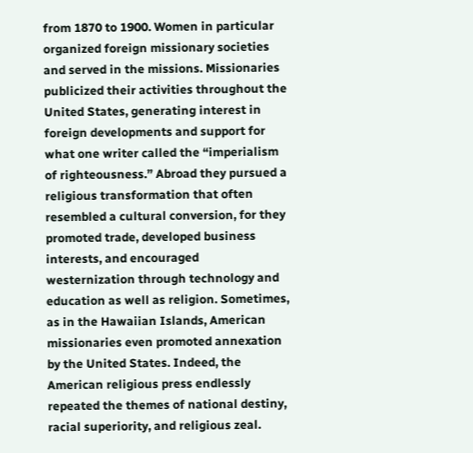from 1870 to 1900. Women in particular organized foreign missionary societies and served in the missions. Missionaries publicized their activities throughout the United States, generating interest in foreign developments and support for what one writer called the “imperialism of righteousness.” Abroad they pursued a religious transformation that often resembled a cultural conversion, for they promoted trade, developed business interests, and encouraged westernization through technology and education as well as religion. Sometimes, as in the Hawaiian Islands, American missionaries even promoted annexation by the United States. Indeed, the American religious press endlessly repeated the themes of national destiny, racial superiority, and religious zeal.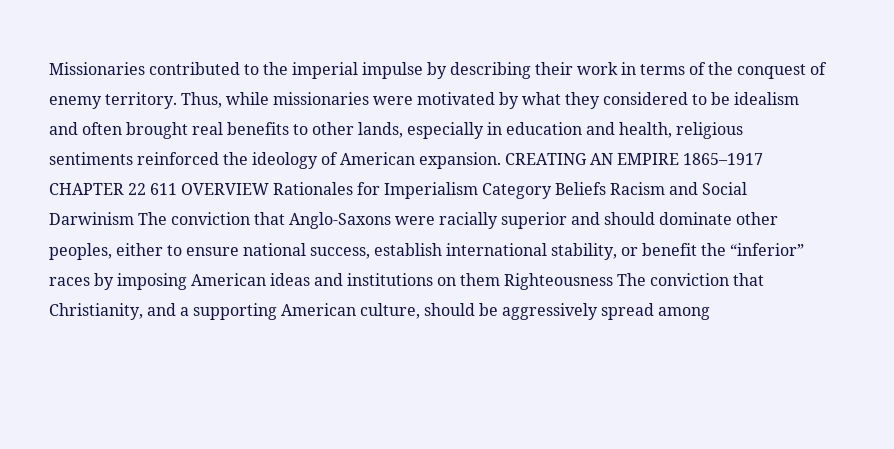Missionaries contributed to the imperial impulse by describing their work in terms of the conquest of enemy territory. Thus, while missionaries were motivated by what they considered to be idealism and often brought real benefits to other lands, especially in education and health, religious sentiments reinforced the ideology of American expansion. CREATING AN EMPIRE 1865–1917 CHAPTER 22 611 OVERVIEW Rationales for Imperialism Category Beliefs Racism and Social Darwinism The conviction that Anglo-Saxons were racially superior and should dominate other peoples, either to ensure national success, establish international stability, or benefit the “inferior” races by imposing American ideas and institutions on them Righteousness The conviction that Christianity, and a supporting American culture, should be aggressively spread among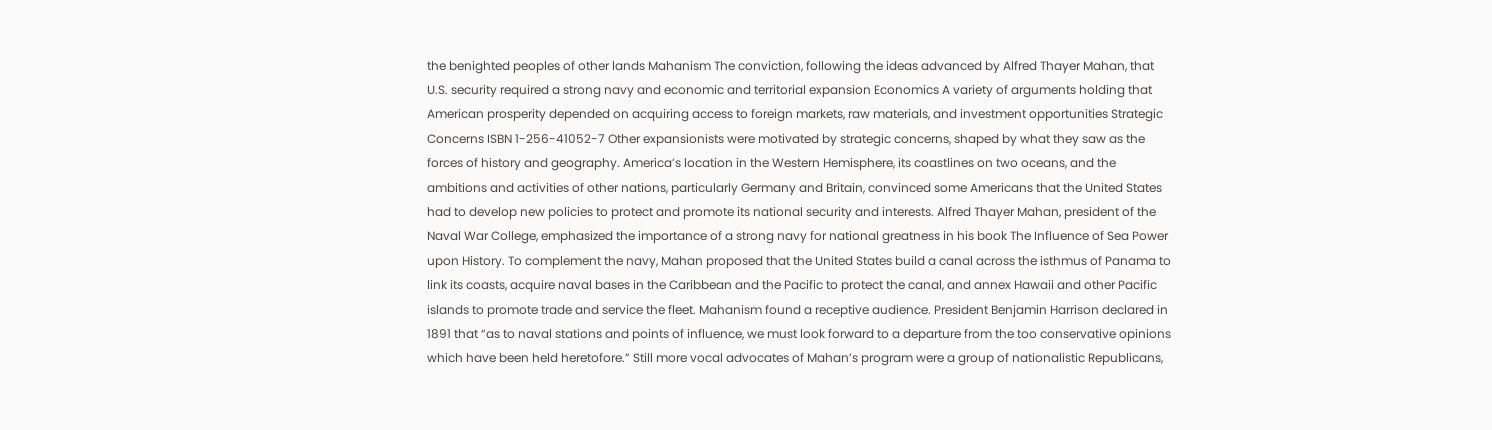the benighted peoples of other lands Mahanism The conviction, following the ideas advanced by Alfred Thayer Mahan, that U.S. security required a strong navy and economic and territorial expansion Economics A variety of arguments holding that American prosperity depended on acquiring access to foreign markets, raw materials, and investment opportunities Strategic Concerns ISBN 1-256-41052-7 Other expansionists were motivated by strategic concerns, shaped by what they saw as the forces of history and geography. America’s location in the Western Hemisphere, its coastlines on two oceans, and the ambitions and activities of other nations, particularly Germany and Britain, convinced some Americans that the United States had to develop new policies to protect and promote its national security and interests. Alfred Thayer Mahan, president of the Naval War College, emphasized the importance of a strong navy for national greatness in his book The Influence of Sea Power upon History. To complement the navy, Mahan proposed that the United States build a canal across the isthmus of Panama to link its coasts, acquire naval bases in the Caribbean and the Pacific to protect the canal, and annex Hawaii and other Pacific islands to promote trade and service the fleet. Mahanism found a receptive audience. President Benjamin Harrison declared in 1891 that “as to naval stations and points of influence, we must look forward to a departure from the too conservative opinions which have been held heretofore.” Still more vocal advocates of Mahan’s program were a group of nationalistic Republicans,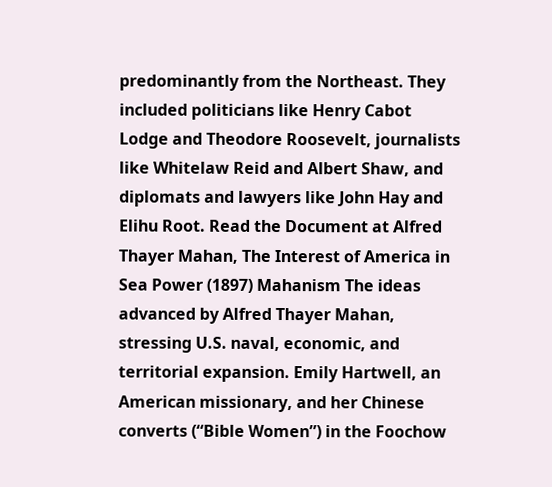predominantly from the Northeast. They included politicians like Henry Cabot Lodge and Theodore Roosevelt, journalists like Whitelaw Reid and Albert Shaw, and diplomats and lawyers like John Hay and Elihu Root. Read the Document at Alfred Thayer Mahan, The Interest of America in Sea Power (1897) Mahanism The ideas advanced by Alfred Thayer Mahan, stressing U.S. naval, economic, and territorial expansion. Emily Hartwell, an American missionary, and her Chinese converts (“Bible Women”) in the Foochow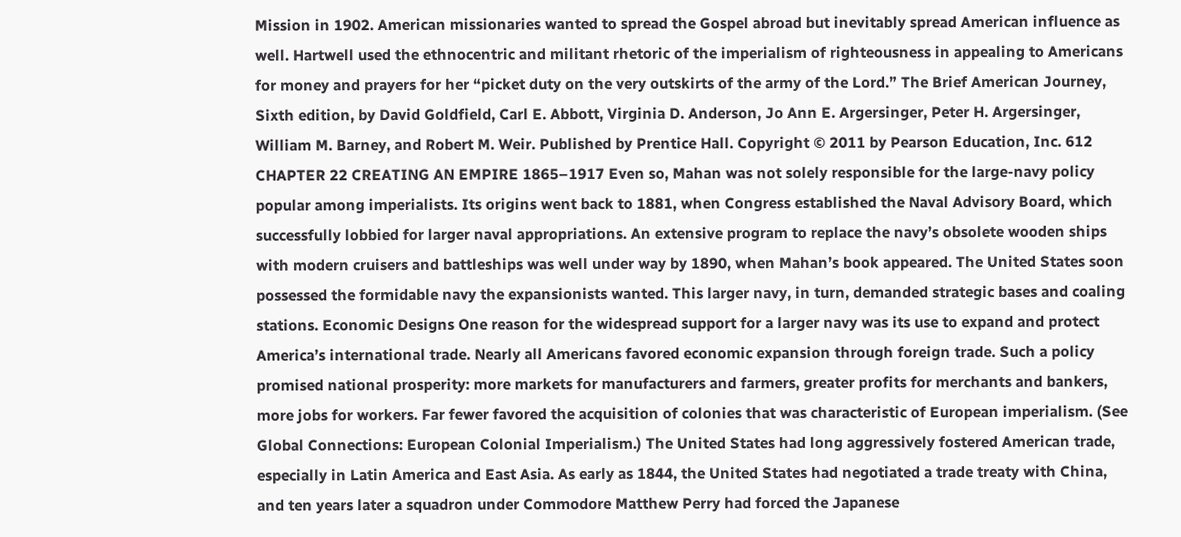Mission in 1902. American missionaries wanted to spread the Gospel abroad but inevitably spread American influence as well. Hartwell used the ethnocentric and militant rhetoric of the imperialism of righteousness in appealing to Americans for money and prayers for her “picket duty on the very outskirts of the army of the Lord.” The Brief American Journey, Sixth edition, by David Goldfield, Carl E. Abbott, Virginia D. Anderson, Jo Ann E. Argersinger, Peter H. Argersinger, William M. Barney, and Robert M. Weir. Published by Prentice Hall. Copyright © 2011 by Pearson Education, Inc. 612 CHAPTER 22 CREATING AN EMPIRE 1865–1917 Even so, Mahan was not solely responsible for the large-navy policy popular among imperialists. Its origins went back to 1881, when Congress established the Naval Advisory Board, which successfully lobbied for larger naval appropriations. An extensive program to replace the navy’s obsolete wooden ships with modern cruisers and battleships was well under way by 1890, when Mahan’s book appeared. The United States soon possessed the formidable navy the expansionists wanted. This larger navy, in turn, demanded strategic bases and coaling stations. Economic Designs One reason for the widespread support for a larger navy was its use to expand and protect America’s international trade. Nearly all Americans favored economic expansion through foreign trade. Such a policy promised national prosperity: more markets for manufacturers and farmers, greater profits for merchants and bankers, more jobs for workers. Far fewer favored the acquisition of colonies that was characteristic of European imperialism. (See Global Connections: European Colonial Imperialism.) The United States had long aggressively fostered American trade, especially in Latin America and East Asia. As early as 1844, the United States had negotiated a trade treaty with China, and ten years later a squadron under Commodore Matthew Perry had forced the Japanese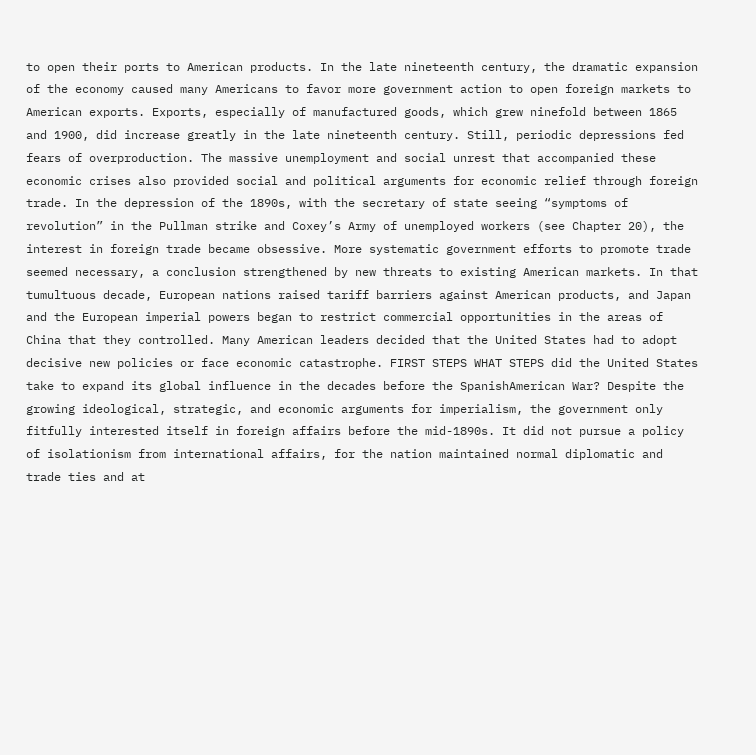to open their ports to American products. In the late nineteenth century, the dramatic expansion of the economy caused many Americans to favor more government action to open foreign markets to American exports. Exports, especially of manufactured goods, which grew ninefold between 1865 and 1900, did increase greatly in the late nineteenth century. Still, periodic depressions fed fears of overproduction. The massive unemployment and social unrest that accompanied these economic crises also provided social and political arguments for economic relief through foreign trade. In the depression of the 1890s, with the secretary of state seeing “symptoms of revolution” in the Pullman strike and Coxey’s Army of unemployed workers (see Chapter 20), the interest in foreign trade became obsessive. More systematic government efforts to promote trade seemed necessary, a conclusion strengthened by new threats to existing American markets. In that tumultuous decade, European nations raised tariff barriers against American products, and Japan and the European imperial powers began to restrict commercial opportunities in the areas of China that they controlled. Many American leaders decided that the United States had to adopt decisive new policies or face economic catastrophe. FIRST STEPS WHAT STEPS did the United States take to expand its global influence in the decades before the SpanishAmerican War? Despite the growing ideological, strategic, and economic arguments for imperialism, the government only fitfully interested itself in foreign affairs before the mid-1890s. It did not pursue a policy of isolationism from international affairs, for the nation maintained normal diplomatic and trade ties and at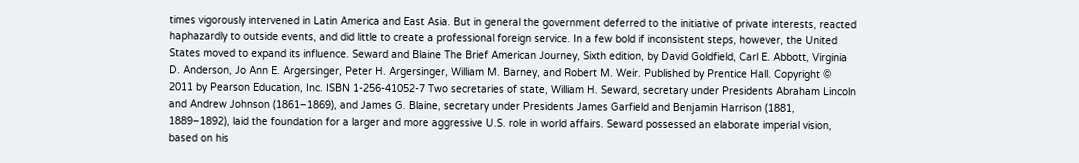times vigorously intervened in Latin America and East Asia. But in general the government deferred to the initiative of private interests, reacted haphazardly to outside events, and did little to create a professional foreign service. In a few bold if inconsistent steps, however, the United States moved to expand its influence. Seward and Blaine The Brief American Journey, Sixth edition, by David Goldfield, Carl E. Abbott, Virginia D. Anderson, Jo Ann E. Argersinger, Peter H. Argersinger, William M. Barney, and Robert M. Weir. Published by Prentice Hall. Copyright © 2011 by Pearson Education, Inc. ISBN 1-256-41052-7 Two secretaries of state, William H. Seward, secretary under Presidents Abraham Lincoln and Andrew Johnson (1861–1869), and James G. Blaine, secretary under Presidents James Garfield and Benjamin Harrison (1881, 1889–1892), laid the foundation for a larger and more aggressive U.S. role in world affairs. Seward possessed an elaborate imperial vision, based on his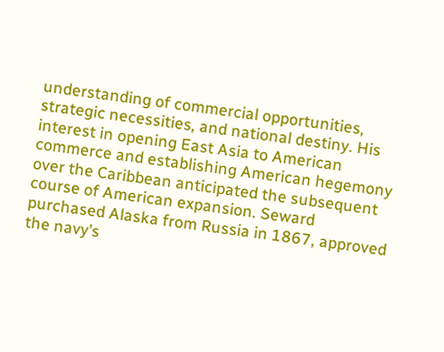understanding of commercial opportunities, strategic necessities, and national destiny. His interest in opening East Asia to American commerce and establishing American hegemony over the Caribbean anticipated the subsequent course of American expansion. Seward purchased Alaska from Russia in 1867, approved the navy’s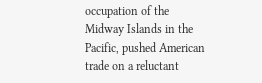occupation of the Midway Islands in the Pacific, pushed American trade on a reluctant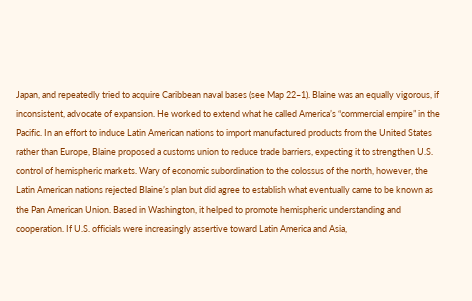Japan, and repeatedly tried to acquire Caribbean naval bases (see Map 22–1). Blaine was an equally vigorous, if inconsistent, advocate of expansion. He worked to extend what he called America’s “commercial empire” in the Pacific. In an effort to induce Latin American nations to import manufactured products from the United States rather than Europe, Blaine proposed a customs union to reduce trade barriers, expecting it to strengthen U.S. control of hemispheric markets. Wary of economic subordination to the colossus of the north, however, the Latin American nations rejected Blaine’s plan but did agree to establish what eventually came to be known as the Pan American Union. Based in Washington, it helped to promote hemispheric understanding and cooperation. If U.S. officials were increasingly assertive toward Latin America and Asia,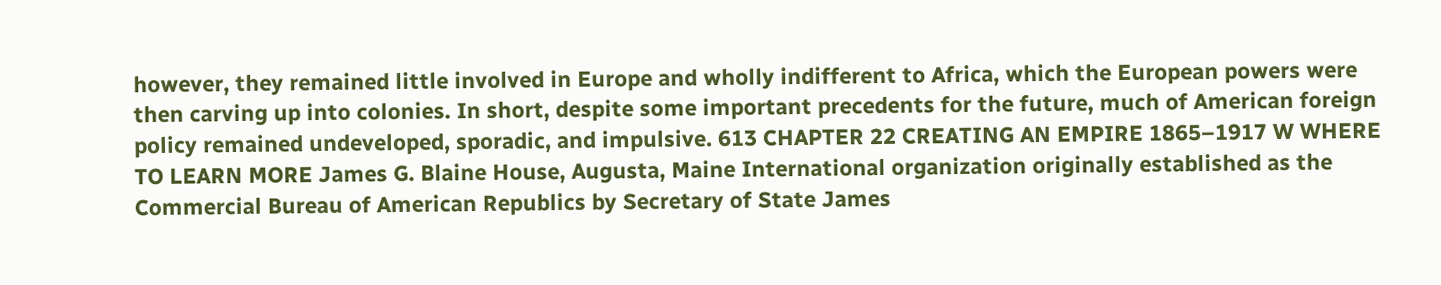however, they remained little involved in Europe and wholly indifferent to Africa, which the European powers were then carving up into colonies. In short, despite some important precedents for the future, much of American foreign policy remained undeveloped, sporadic, and impulsive. 613 CHAPTER 22 CREATING AN EMPIRE 1865–1917 W WHERE TO LEARN MORE James G. Blaine House, Augusta, Maine International organization originally established as the Commercial Bureau of American Republics by Secretary of State James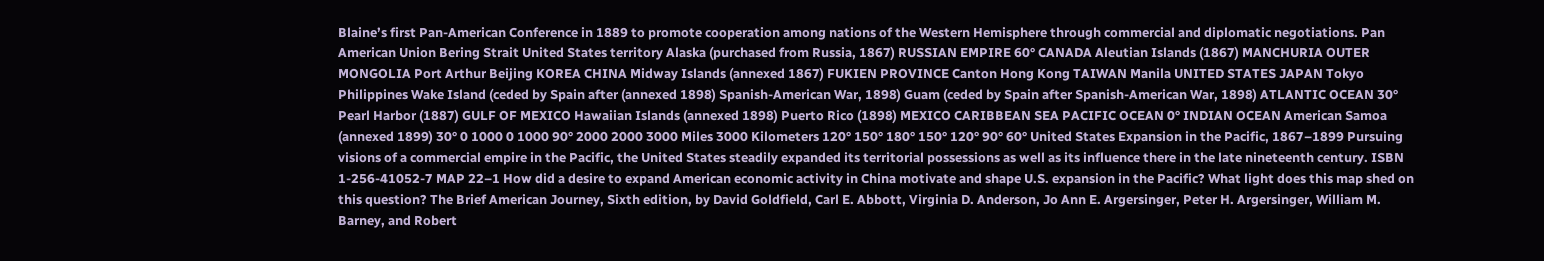Blaine’s first Pan-American Conference in 1889 to promote cooperation among nations of the Western Hemisphere through commercial and diplomatic negotiations. Pan American Union Bering Strait United States territory Alaska (purchased from Russia, 1867) RUSSIAN EMPIRE 60° CANADA Aleutian Islands (1867) MANCHURIA OUTER MONGOLIA Port Arthur Beijing KOREA CHINA Midway Islands (annexed 1867) FUKIEN PROVINCE Canton Hong Kong TAIWAN Manila UNITED STATES JAPAN Tokyo Philippines Wake Island (ceded by Spain after (annexed 1898) Spanish-American War, 1898) Guam (ceded by Spain after Spanish-American War, 1898) ATLANTIC OCEAN 30° Pearl Harbor (1887) GULF OF MEXICO Hawaiian Islands (annexed 1898) Puerto Rico (1898) MEXICO CARIBBEAN SEA PACIFIC OCEAN 0° INDIAN OCEAN American Samoa (annexed 1899) 30° 0 1000 0 1000 90° 2000 2000 3000 Miles 3000 Kilometers 120° 150° 180° 150° 120° 90° 60° United States Expansion in the Pacific, 1867–1899 Pursuing visions of a commercial empire in the Pacific, the United States steadily expanded its territorial possessions as well as its influence there in the late nineteenth century. ISBN 1-256-41052-7 MAP 22–1 How did a desire to expand American economic activity in China motivate and shape U.S. expansion in the Pacific? What light does this map shed on this question? The Brief American Journey, Sixth edition, by David Goldfield, Carl E. Abbott, Virginia D. Anderson, Jo Ann E. Argersinger, Peter H. Argersinger, William M. Barney, and Robert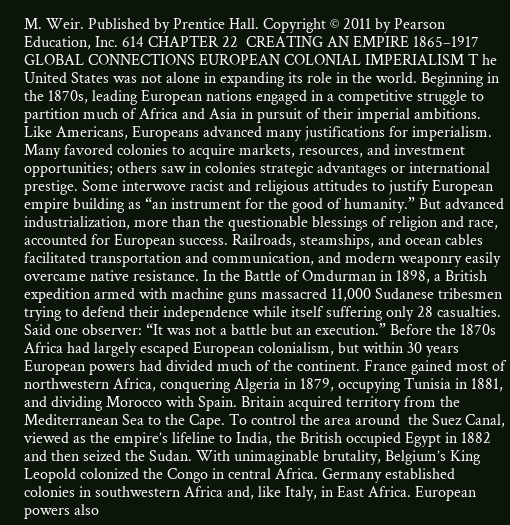M. Weir. Published by Prentice Hall. Copyright © 2011 by Pearson Education, Inc. 614 CHAPTER 22  CREATING AN EMPIRE 1865–1917 GLOBAL CONNECTIONS EUROPEAN COLONIAL IMPERIALISM T he United States was not alone in expanding its role in the world. Beginning in the 1870s, leading European nations engaged in a competitive struggle to partition much of Africa and Asia in pursuit of their imperial ambitions. Like Americans, Europeans advanced many justifications for imperialism. Many favored colonies to acquire markets, resources, and investment opportunities; others saw in colonies strategic advantages or international prestige. Some interwove racist and religious attitudes to justify European empire building as “an instrument for the good of humanity.” But advanced industrialization, more than the questionable blessings of religion and race, accounted for European success. Railroads, steamships, and ocean cables facilitated transportation and communication, and modern weaponry easily overcame native resistance. In the Battle of Omdurman in 1898, a British expedition armed with machine guns massacred 11,000 Sudanese tribesmen trying to defend their independence while itself suffering only 28 casualties. Said one observer: “It was not a battle but an execution.” Before the 1870s Africa had largely escaped European colonialism, but within 30 years European powers had divided much of the continent. France gained most of northwestern Africa, conquering Algeria in 1879, occupying Tunisia in 1881, and dividing Morocco with Spain. Britain acquired territory from the Mediterranean Sea to the Cape. To control the area around  the Suez Canal, viewed as the empire’s lifeline to India, the British occupied Egypt in 1882 and then seized the Sudan. With unimaginable brutality, Belgium’s King Leopold colonized the Congo in central Africa. Germany established colonies in southwestern Africa and, like Italy, in East Africa. European powers also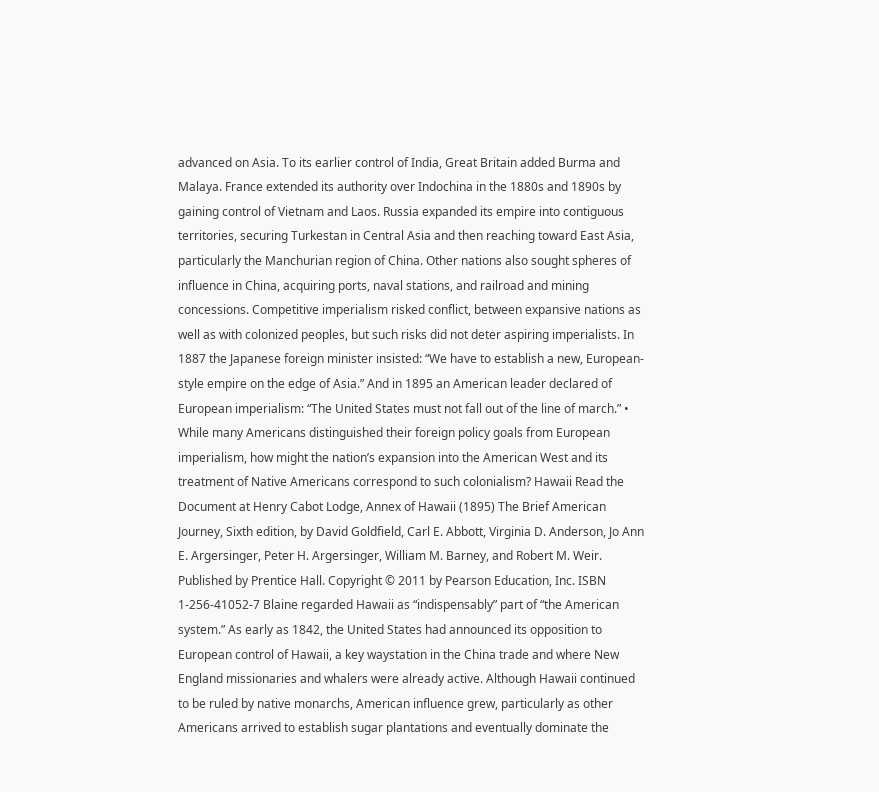advanced on Asia. To its earlier control of India, Great Britain added Burma and Malaya. France extended its authority over Indochina in the 1880s and 1890s by gaining control of Vietnam and Laos. Russia expanded its empire into contiguous territories, securing Turkestan in Central Asia and then reaching toward East Asia, particularly the Manchurian region of China. Other nations also sought spheres of influence in China, acquiring ports, naval stations, and railroad and mining concessions. Competitive imperialism risked conflict, between expansive nations as well as with colonized peoples, but such risks did not deter aspiring imperialists. In 1887 the Japanese foreign minister insisted: “We have to establish a new, European-style empire on the edge of Asia.” And in 1895 an American leader declared of European imperialism: “The United States must not fall out of the line of march.” • While many Americans distinguished their foreign policy goals from European imperialism, how might the nation’s expansion into the American West and its treatment of Native Americans correspond to such colonialism? Hawaii Read the Document at Henry Cabot Lodge, Annex of Hawaii (1895) The Brief American Journey, Sixth edition, by David Goldfield, Carl E. Abbott, Virginia D. Anderson, Jo Ann E. Argersinger, Peter H. Argersinger, William M. Barney, and Robert M. Weir. Published by Prentice Hall. Copyright © 2011 by Pearson Education, Inc. ISBN 1-256-41052-7 Blaine regarded Hawaii as “indispensably” part of “the American system.” As early as 1842, the United States had announced its opposition to European control of Hawaii, a key waystation in the China trade and where New England missionaries and whalers were already active. Although Hawaii continued to be ruled by native monarchs, American influence grew, particularly as other Americans arrived to establish sugar plantations and eventually dominate the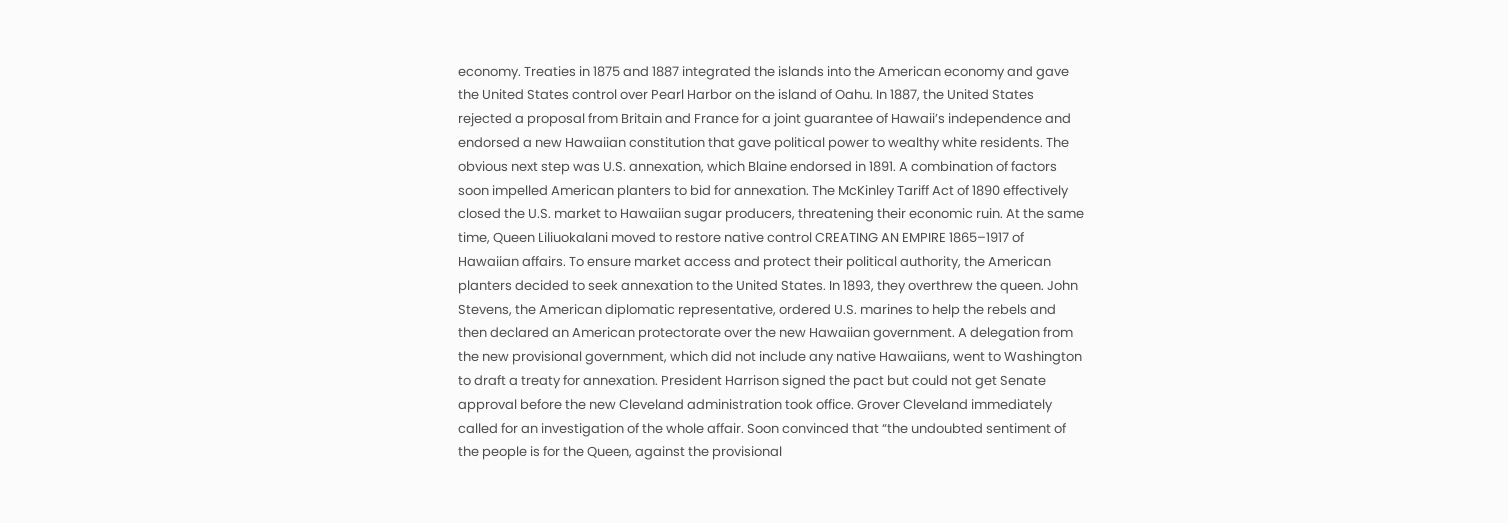economy. Treaties in 1875 and 1887 integrated the islands into the American economy and gave the United States control over Pearl Harbor on the island of Oahu. In 1887, the United States rejected a proposal from Britain and France for a joint guarantee of Hawaii’s independence and endorsed a new Hawaiian constitution that gave political power to wealthy white residents. The obvious next step was U.S. annexation, which Blaine endorsed in 1891. A combination of factors soon impelled American planters to bid for annexation. The McKinley Tariff Act of 1890 effectively closed the U.S. market to Hawaiian sugar producers, threatening their economic ruin. At the same time, Queen Liliuokalani moved to restore native control CREATING AN EMPIRE 1865–1917 of Hawaiian affairs. To ensure market access and protect their political authority, the American planters decided to seek annexation to the United States. In 1893, they overthrew the queen. John Stevens, the American diplomatic representative, ordered U.S. marines to help the rebels and then declared an American protectorate over the new Hawaiian government. A delegation from the new provisional government, which did not include any native Hawaiians, went to Washington to draft a treaty for annexation. President Harrison signed the pact but could not get Senate approval before the new Cleveland administration took office. Grover Cleveland immediately called for an investigation of the whole affair. Soon convinced that “the undoubted sentiment of the people is for the Queen, against the provisional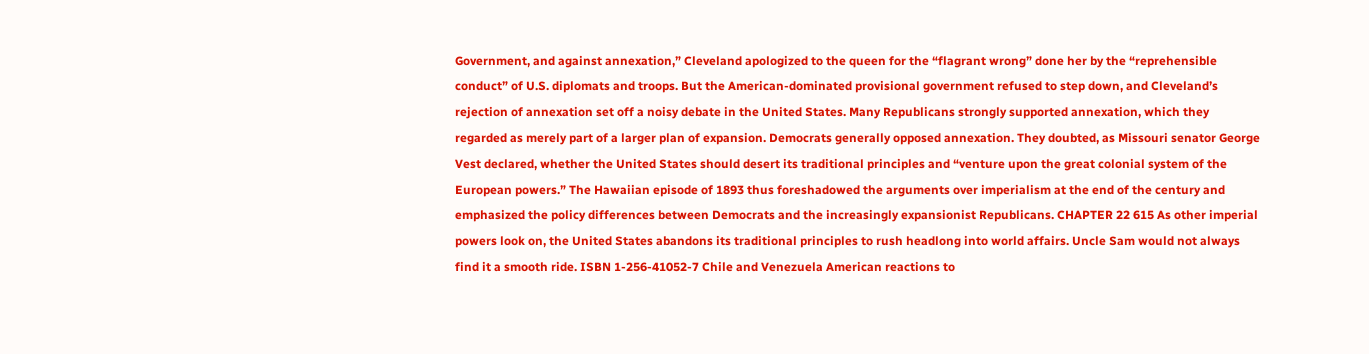Government, and against annexation,” Cleveland apologized to the queen for the “flagrant wrong” done her by the “reprehensible conduct” of U.S. diplomats and troops. But the American-dominated provisional government refused to step down, and Cleveland’s rejection of annexation set off a noisy debate in the United States. Many Republicans strongly supported annexation, which they regarded as merely part of a larger plan of expansion. Democrats generally opposed annexation. They doubted, as Missouri senator George Vest declared, whether the United States should desert its traditional principles and “venture upon the great colonial system of the European powers.” The Hawaiian episode of 1893 thus foreshadowed the arguments over imperialism at the end of the century and emphasized the policy differences between Democrats and the increasingly expansionist Republicans. CHAPTER 22 615 As other imperial powers look on, the United States abandons its traditional principles to rush headlong into world affairs. Uncle Sam would not always find it a smooth ride. ISBN 1-256-41052-7 Chile and Venezuela American reactions to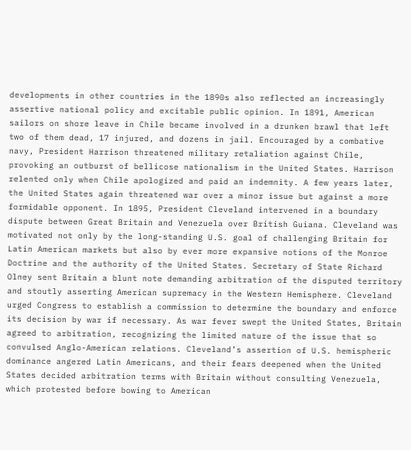developments in other countries in the 1890s also reflected an increasingly assertive national policy and excitable public opinion. In 1891, American sailors on shore leave in Chile became involved in a drunken brawl that left two of them dead, 17 injured, and dozens in jail. Encouraged by a combative navy, President Harrison threatened military retaliation against Chile, provoking an outburst of bellicose nationalism in the United States. Harrison relented only when Chile apologized and paid an indemnity. A few years later, the United States again threatened war over a minor issue but against a more formidable opponent. In 1895, President Cleveland intervened in a boundary dispute between Great Britain and Venezuela over British Guiana. Cleveland was motivated not only by the long-standing U.S. goal of challenging Britain for Latin American markets but also by ever more expansive notions of the Monroe Doctrine and the authority of the United States. Secretary of State Richard Olney sent Britain a blunt note demanding arbitration of the disputed territory and stoutly asserting American supremacy in the Western Hemisphere. Cleveland urged Congress to establish a commission to determine the boundary and enforce its decision by war if necessary. As war fever swept the United States, Britain agreed to arbitration, recognizing the limited nature of the issue that so convulsed Anglo-American relations. Cleveland’s assertion of U.S. hemispheric dominance angered Latin Americans, and their fears deepened when the United States decided arbitration terms with Britain without consulting Venezuela, which protested before bowing to American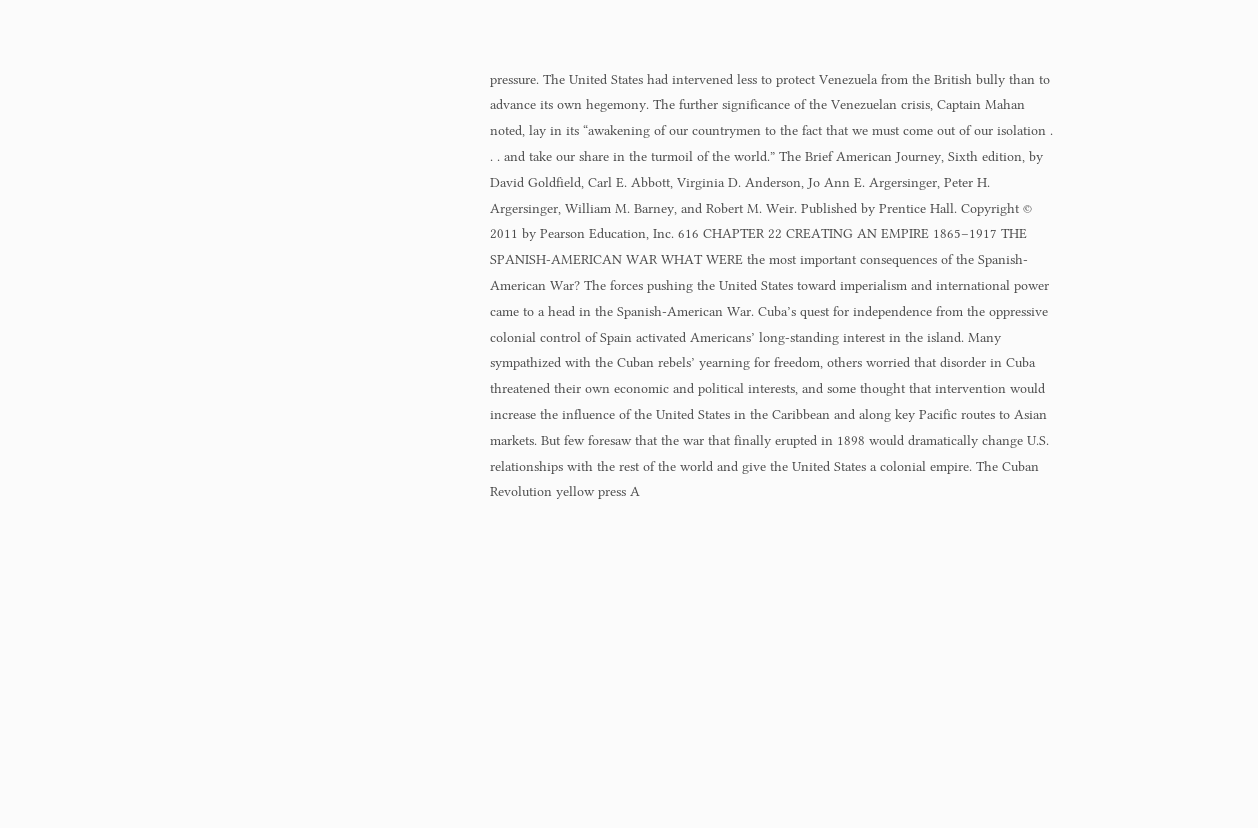pressure. The United States had intervened less to protect Venezuela from the British bully than to advance its own hegemony. The further significance of the Venezuelan crisis, Captain Mahan noted, lay in its “awakening of our countrymen to the fact that we must come out of our isolation . . . and take our share in the turmoil of the world.” The Brief American Journey, Sixth edition, by David Goldfield, Carl E. Abbott, Virginia D. Anderson, Jo Ann E. Argersinger, Peter H. Argersinger, William M. Barney, and Robert M. Weir. Published by Prentice Hall. Copyright © 2011 by Pearson Education, Inc. 616 CHAPTER 22 CREATING AN EMPIRE 1865–1917 THE SPANISH-AMERICAN WAR WHAT WERE the most important consequences of the Spanish-American War? The forces pushing the United States toward imperialism and international power came to a head in the Spanish-American War. Cuba’s quest for independence from the oppressive colonial control of Spain activated Americans’ long-standing interest in the island. Many sympathized with the Cuban rebels’ yearning for freedom, others worried that disorder in Cuba threatened their own economic and political interests, and some thought that intervention would increase the influence of the United States in the Caribbean and along key Pacific routes to Asian markets. But few foresaw that the war that finally erupted in 1898 would dramatically change U.S. relationships with the rest of the world and give the United States a colonial empire. The Cuban Revolution yellow press A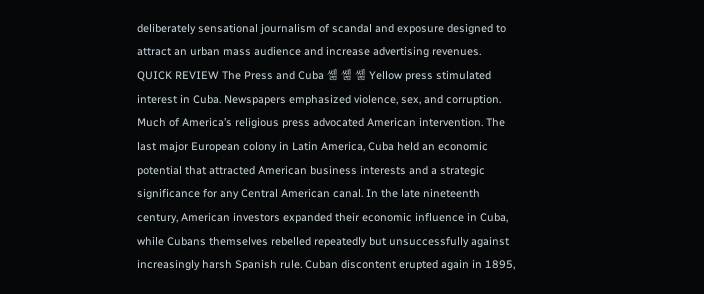deliberately sensational journalism of scandal and exposure designed to attract an urban mass audience and increase advertising revenues.  QUICK REVIEW The Press and Cuba 쏆 쏆 쏆 Yellow press stimulated interest in Cuba. Newspapers emphasized violence, sex, and corruption. Much of America’s religious press advocated American intervention. The last major European colony in Latin America, Cuba held an economic potential that attracted American business interests and a strategic significance for any Central American canal. In the late nineteenth century, American investors expanded their economic influence in Cuba, while Cubans themselves rebelled repeatedly but unsuccessfully against increasingly harsh Spanish rule. Cuban discontent erupted again in 1895,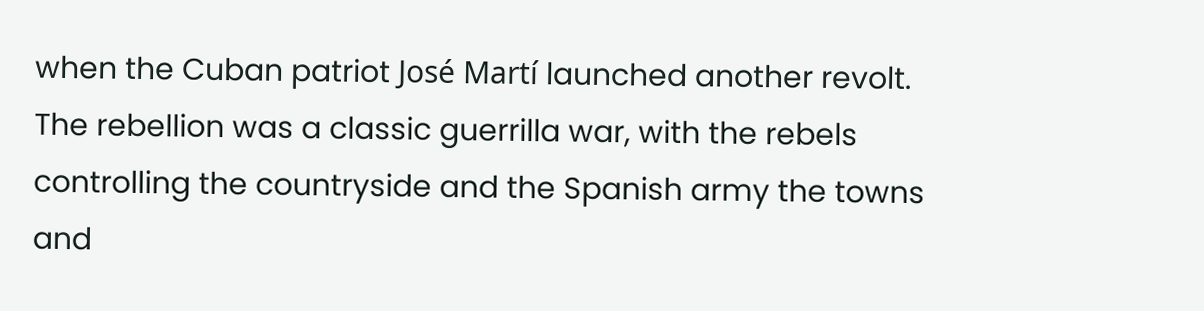when the Cuban patriot José Martí launched another revolt. The rebellion was a classic guerrilla war, with the rebels controlling the countryside and the Spanish army the towns and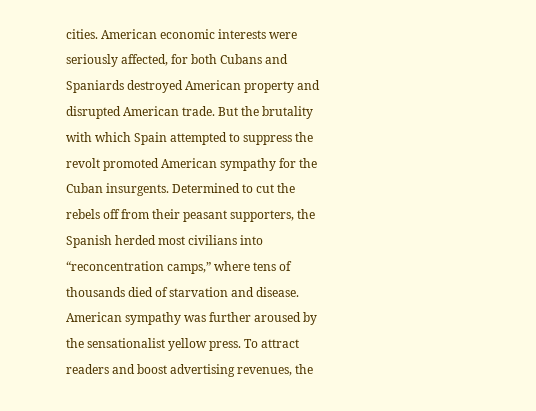cities. American economic interests were seriously affected, for both Cubans and Spaniards destroyed American property and disrupted American trade. But the brutality with which Spain attempted to suppress the revolt promoted American sympathy for the Cuban insurgents. Determined to cut the rebels off from their peasant supporters, the Spanish herded most civilians into “reconcentration camps,” where tens of thousands died of starvation and disease. American sympathy was further aroused by the sensationalist yellow press. To attract readers and boost advertising revenues, the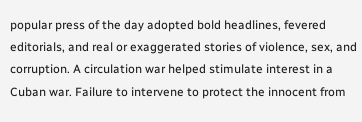popular press of the day adopted bold headlines, fevered editorials, and real or exaggerated stories of violence, sex, and corruption. A circulation war helped stimulate interest in a Cuban war. Failure to intervene to protect the innocent from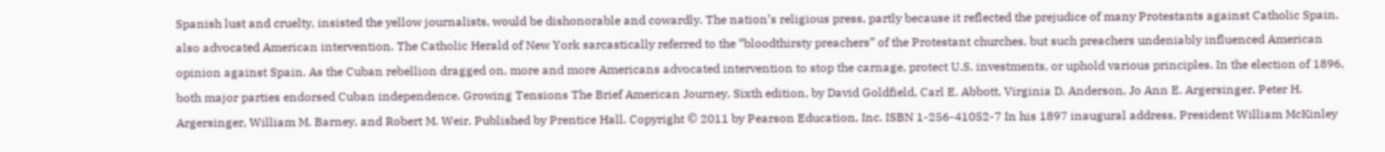Spanish lust and cruelty, insisted the yellow journalists, would be dishonorable and cowardly. The nation’s religious press, partly because it reflected the prejudice of many Protestants against Catholic Spain, also advocated American intervention. The Catholic Herald of New York sarcastically referred to the “bloodthirsty preachers” of the Protestant churches, but such preachers undeniably influenced American opinion against Spain. As the Cuban rebellion dragged on, more and more Americans advocated intervention to stop the carnage, protect U.S. investments, or uphold various principles. In the election of 1896, both major parties endorsed Cuban independence. Growing Tensions The Brief American Journey, Sixth edition, by David Goldfield, Carl E. Abbott, Virginia D. Anderson, Jo Ann E. Argersinger, Peter H. Argersinger, William M. Barney, and Robert M. Weir. Published by Prentice Hall. Copyright © 2011 by Pearson Education, Inc. ISBN 1-256-41052-7 In his 1897 inaugural address, President William McKinley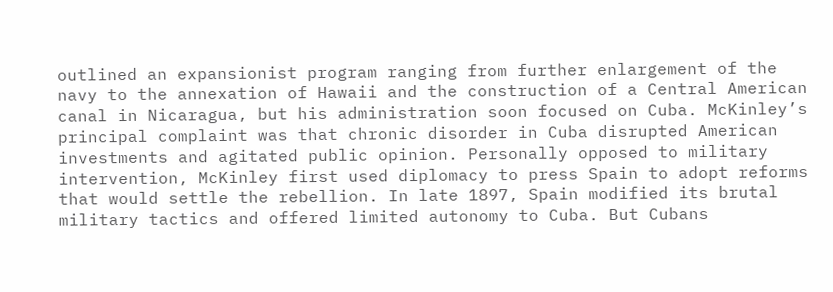outlined an expansionist program ranging from further enlargement of the navy to the annexation of Hawaii and the construction of a Central American canal in Nicaragua, but his administration soon focused on Cuba. McKinley’s principal complaint was that chronic disorder in Cuba disrupted American investments and agitated public opinion. Personally opposed to military intervention, McKinley first used diplomacy to press Spain to adopt reforms that would settle the rebellion. In late 1897, Spain modified its brutal military tactics and offered limited autonomy to Cuba. But Cubans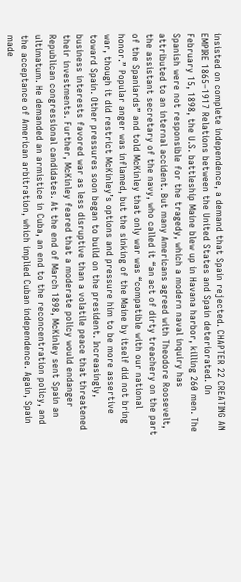insisted on complete independence, a demand that Spain rejected. CHAPTER 22 CREATING AN EMPIRE 1865–1917 Relations between the United States and Spain deteriorated. On February 15, 1898, the U.S. battleship Maine blew up in Havana harbor, killing 260 men. The Spanish were not responsible for the tragedy, which a modern naval inquiry has attributed to an internal accident. But many Americans agreed with Theodore Roosevelt, the assistant secretary of the navy, who called it “an act of dirty treachery on the part of the Spaniards” and told McKinley that only war was “compatible with our national honor.” Popular anger was inflamed, but the sinking of the Maine by itself did not bring war, though it did restrict McKinley’s options and pressure him to be more assertive toward Spain. Other pressures soon began to build on the president. Increasingly, business interests favored war as less disruptive than a volatile peace that threatened their investments. Further, McKinley feared that a moderate policy would endanger Republican congressional candidates. At the end of March 1898, McKinley sent Spain an ultimatum. He demanded an armistice in Cuba, an end to the reconcentration policy, and the acceptance of American arbitration, which implied Cuban independence. Again, Spain made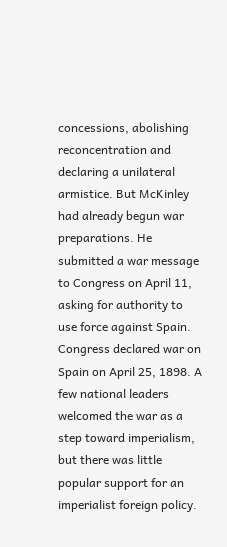concessions, abolishing reconcentration and declaring a unilateral armistice. But McKinley had already begun war preparations. He submitted a war message to Congress on April 11, asking for authority to use force against Spain. Congress declared war on Spain on April 25, 1898. A few national leaders welcomed the war as a step toward imperialism, but there was little popular support for an imperialist foreign policy.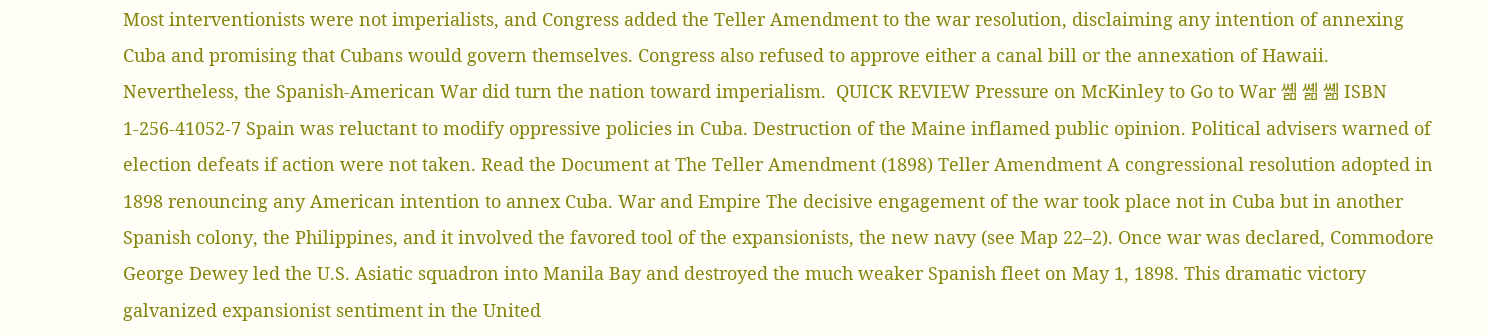Most interventionists were not imperialists, and Congress added the Teller Amendment to the war resolution, disclaiming any intention of annexing Cuba and promising that Cubans would govern themselves. Congress also refused to approve either a canal bill or the annexation of Hawaii. Nevertheless, the Spanish-American War did turn the nation toward imperialism.  QUICK REVIEW Pressure on McKinley to Go to War 쏆 쏆 쏆 ISBN 1-256-41052-7 Spain was reluctant to modify oppressive policies in Cuba. Destruction of the Maine inflamed public opinion. Political advisers warned of election defeats if action were not taken. Read the Document at The Teller Amendment (1898) Teller Amendment A congressional resolution adopted in 1898 renouncing any American intention to annex Cuba. War and Empire The decisive engagement of the war took place not in Cuba but in another Spanish colony, the Philippines, and it involved the favored tool of the expansionists, the new navy (see Map 22–2). Once war was declared, Commodore George Dewey led the U.S. Asiatic squadron into Manila Bay and destroyed the much weaker Spanish fleet on May 1, 1898. This dramatic victory galvanized expansionist sentiment in the United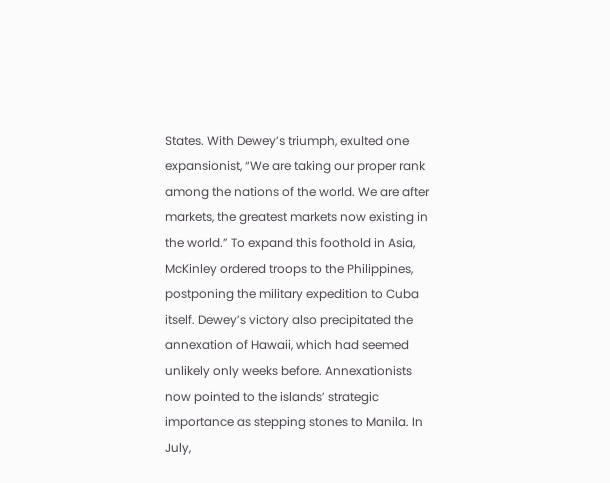States. With Dewey’s triumph, exulted one expansionist, “We are taking our proper rank among the nations of the world. We are after markets, the greatest markets now existing in the world.” To expand this foothold in Asia, McKinley ordered troops to the Philippines, postponing the military expedition to Cuba itself. Dewey’s victory also precipitated the annexation of Hawaii, which had seemed unlikely only weeks before. Annexationists now pointed to the islands’ strategic importance as stepping stones to Manila. In July,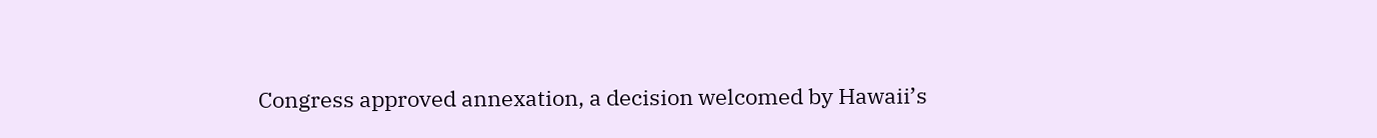Congress approved annexation, a decision welcomed by Hawaii’s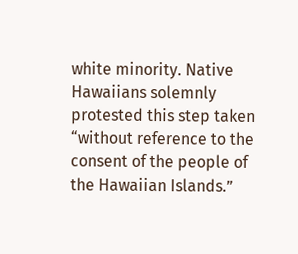white minority. Native Hawaiians solemnly protested this step taken “without reference to the consent of the people of the Hawaiian Islands.”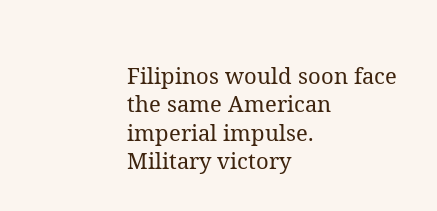Filipinos would soon face the same American imperial impulse. Military victory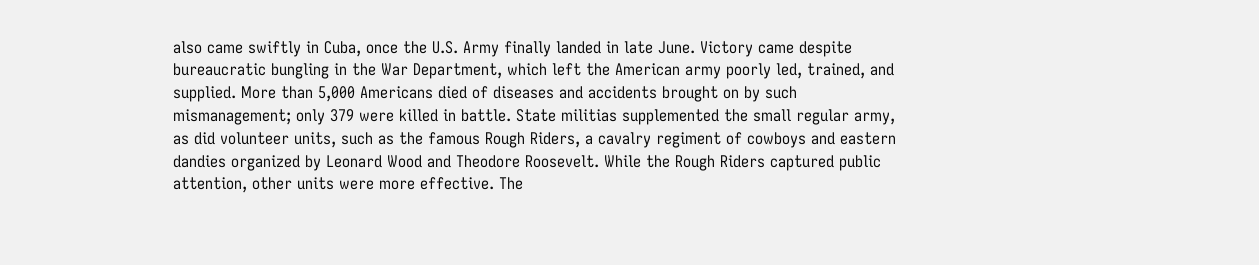also came swiftly in Cuba, once the U.S. Army finally landed in late June. Victory came despite bureaucratic bungling in the War Department, which left the American army poorly led, trained, and supplied. More than 5,000 Americans died of diseases and accidents brought on by such mismanagement; only 379 were killed in battle. State militias supplemented the small regular army, as did volunteer units, such as the famous Rough Riders, a cavalry regiment of cowboys and eastern dandies organized by Leonard Wood and Theodore Roosevelt. While the Rough Riders captured public attention, other units were more effective. The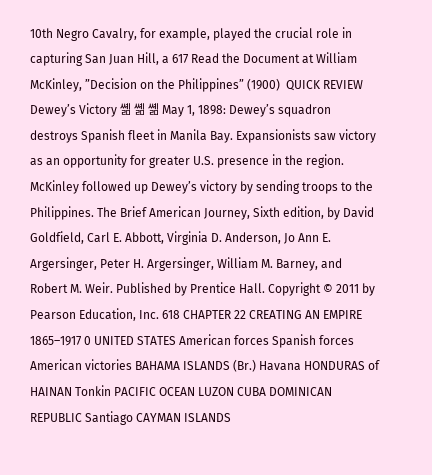10th Negro Cavalry, for example, played the crucial role in capturing San Juan Hill, a 617 Read the Document at William McKinley, ”Decision on the Philippines” (1900)  QUICK REVIEW Dewey’s Victory 쏆 쏆 쏆 May 1, 1898: Dewey’s squadron destroys Spanish fleet in Manila Bay. Expansionists saw victory as an opportunity for greater U.S. presence in the region. McKinley followed up Dewey’s victory by sending troops to the Philippines. The Brief American Journey, Sixth edition, by David Goldfield, Carl E. Abbott, Virginia D. Anderson, Jo Ann E. Argersinger, Peter H. Argersinger, William M. Barney, and Robert M. Weir. Published by Prentice Hall. Copyright © 2011 by Pearson Education, Inc. 618 CHAPTER 22 CREATING AN EMPIRE 1865–1917 0 UNITED STATES American forces Spanish forces American victories BAHAMA ISLANDS (Br.) Havana HONDURAS of HAINAN Tonkin PACIFIC OCEAN LUZON CUBA DOMINICAN REPUBLIC Santiago CAYMAN ISLANDS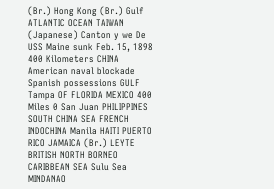(Br.) Hong Kong (Br.) Gulf ATLANTIC OCEAN TAIWAN (Japanese) Canton y we De USS Maine sunk Feb. 15, 1898 400 Kilometers CHINA American naval blockade Spanish possessions GULF Tampa OF FLORIDA MEXICO 400 Miles 0 San Juan PHILIPPINES SOUTH CHINA SEA FRENCH INDOCHINA Manila HAITI PUERTO RICO JAMAICA (Br.) LEYTE BRITISH NORTH BORNEO CARIBBEAN SEA Sulu Sea MINDANAO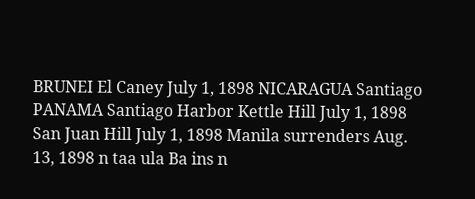BRUNEI El Caney July 1, 1898 NICARAGUA Santiago PANAMA Santiago Harbor Kettle Hill July 1, 1898 San Juan Hill July 1, 1898 Manila surrenders Aug. 13, 1898 n taa ula Ba ins n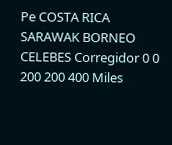Pe COSTA RICA SARAWAK BORNEO CELEBES Corregidor 0 0 200 200 400 Miles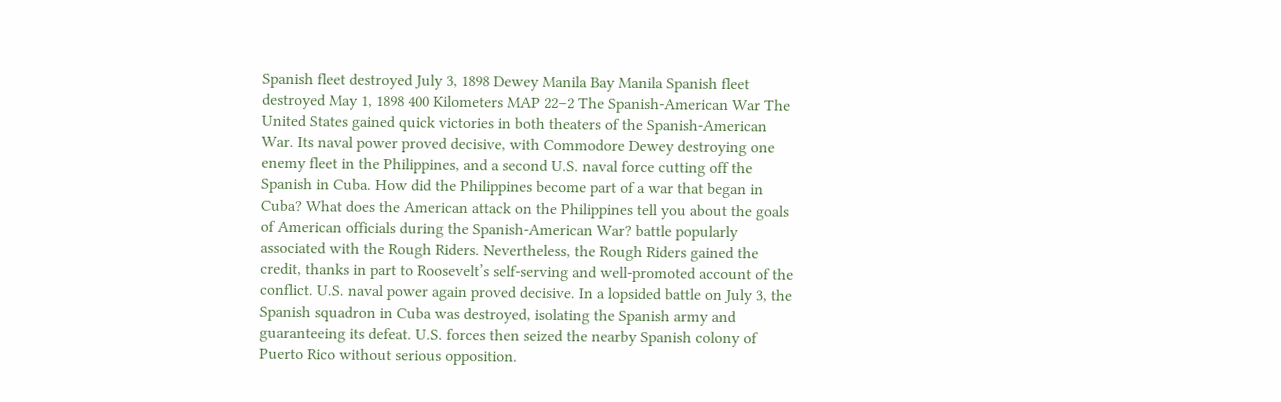Spanish fleet destroyed July 3, 1898 Dewey Manila Bay Manila Spanish fleet destroyed May 1, 1898 400 Kilometers MAP 22–2 The Spanish-American War The United States gained quick victories in both theaters of the Spanish-American War. Its naval power proved decisive, with Commodore Dewey destroying one enemy fleet in the Philippines, and a second U.S. naval force cutting off the Spanish in Cuba. How did the Philippines become part of a war that began in Cuba? What does the American attack on the Philippines tell you about the goals of American officials during the Spanish-American War? battle popularly associated with the Rough Riders. Nevertheless, the Rough Riders gained the credit, thanks in part to Roosevelt’s self-serving and well-promoted account of the conflict. U.S. naval power again proved decisive. In a lopsided battle on July 3, the Spanish squadron in Cuba was destroyed, isolating the Spanish army and guaranteeing its defeat. U.S. forces then seized the nearby Spanish colony of Puerto Rico without serious opposition.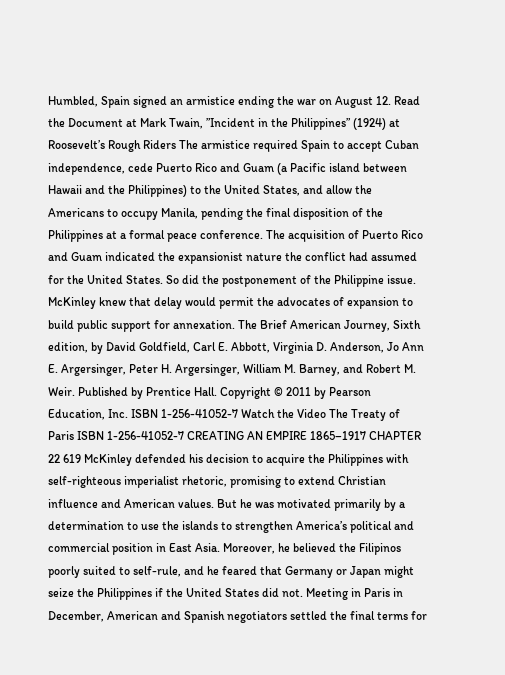Humbled, Spain signed an armistice ending the war on August 12. Read the Document at Mark Twain, ”Incident in the Philippines” (1924) at Roosevelt’s Rough Riders The armistice required Spain to accept Cuban independence, cede Puerto Rico and Guam (a Pacific island between Hawaii and the Philippines) to the United States, and allow the Americans to occupy Manila, pending the final disposition of the Philippines at a formal peace conference. The acquisition of Puerto Rico and Guam indicated the expansionist nature the conflict had assumed for the United States. So did the postponement of the Philippine issue. McKinley knew that delay would permit the advocates of expansion to build public support for annexation. The Brief American Journey, Sixth edition, by David Goldfield, Carl E. Abbott, Virginia D. Anderson, Jo Ann E. Argersinger, Peter H. Argersinger, William M. Barney, and Robert M. Weir. Published by Prentice Hall. Copyright © 2011 by Pearson Education, Inc. ISBN 1-256-41052-7 Watch the Video The Treaty of Paris ISBN 1-256-41052-7 CREATING AN EMPIRE 1865–1917 CHAPTER 22 619 McKinley defended his decision to acquire the Philippines with self-righteous imperialist rhetoric, promising to extend Christian influence and American values. But he was motivated primarily by a determination to use the islands to strengthen America’s political and commercial position in East Asia. Moreover, he believed the Filipinos poorly suited to self-rule, and he feared that Germany or Japan might seize the Philippines if the United States did not. Meeting in Paris in December, American and Spanish negotiators settled the final terms for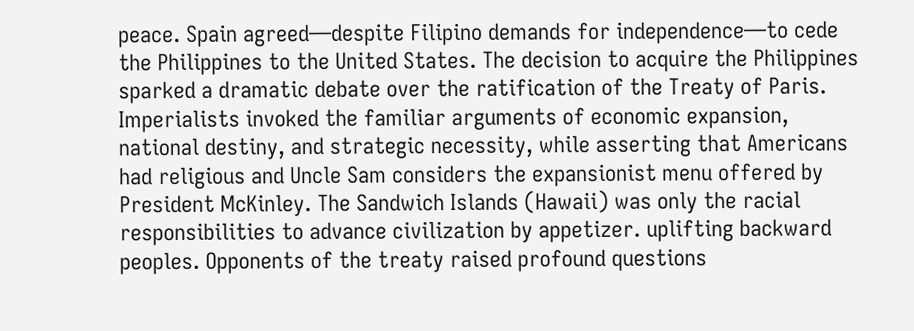peace. Spain agreed—despite Filipino demands for independence—to cede the Philippines to the United States. The decision to acquire the Philippines sparked a dramatic debate over the ratification of the Treaty of Paris. Imperialists invoked the familiar arguments of economic expansion, national destiny, and strategic necessity, while asserting that Americans had religious and Uncle Sam considers the expansionist menu offered by President McKinley. The Sandwich Islands (Hawaii) was only the racial responsibilities to advance civilization by appetizer. uplifting backward peoples. Opponents of the treaty raised profound questions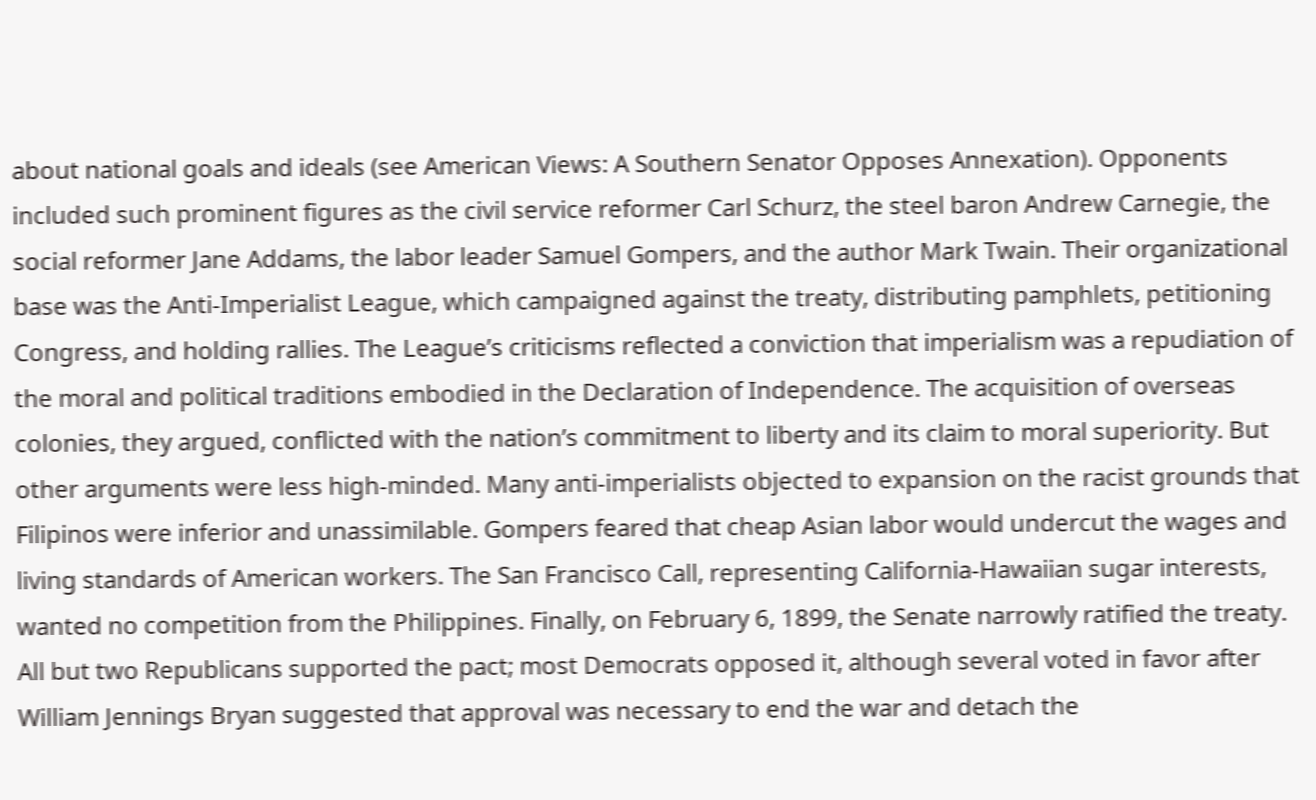about national goals and ideals (see American Views: A Southern Senator Opposes Annexation). Opponents included such prominent figures as the civil service reformer Carl Schurz, the steel baron Andrew Carnegie, the social reformer Jane Addams, the labor leader Samuel Gompers, and the author Mark Twain. Their organizational base was the Anti-Imperialist League, which campaigned against the treaty, distributing pamphlets, petitioning Congress, and holding rallies. The League’s criticisms reflected a conviction that imperialism was a repudiation of the moral and political traditions embodied in the Declaration of Independence. The acquisition of overseas colonies, they argued, conflicted with the nation’s commitment to liberty and its claim to moral superiority. But other arguments were less high-minded. Many anti-imperialists objected to expansion on the racist grounds that Filipinos were inferior and unassimilable. Gompers feared that cheap Asian labor would undercut the wages and living standards of American workers. The San Francisco Call, representing California-Hawaiian sugar interests, wanted no competition from the Philippines. Finally, on February 6, 1899, the Senate narrowly ratified the treaty. All but two Republicans supported the pact; most Democrats opposed it, although several voted in favor after William Jennings Bryan suggested that approval was necessary to end the war and detach the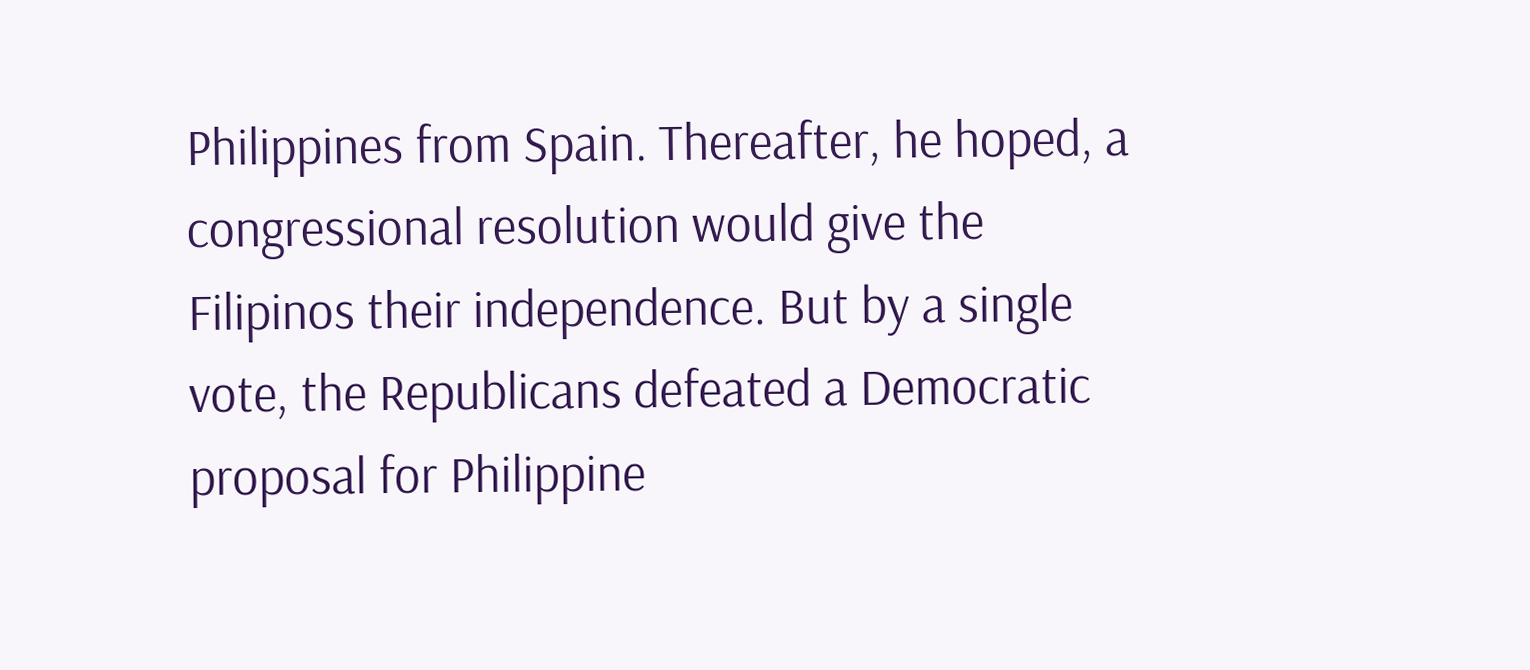Philippines from Spain. Thereafter, he hoped, a congressional resolution would give the Filipinos their independence. But by a single vote, the Republicans defeated a Democratic proposal for Philippine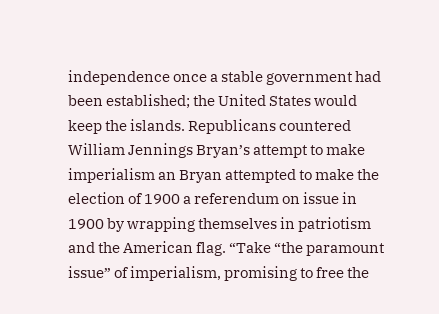independence once a stable government had been established; the United States would keep the islands. Republicans countered William Jennings Bryan’s attempt to make imperialism an Bryan attempted to make the election of 1900 a referendum on issue in 1900 by wrapping themselves in patriotism and the American flag. “Take “the paramount issue” of imperialism, promising to free the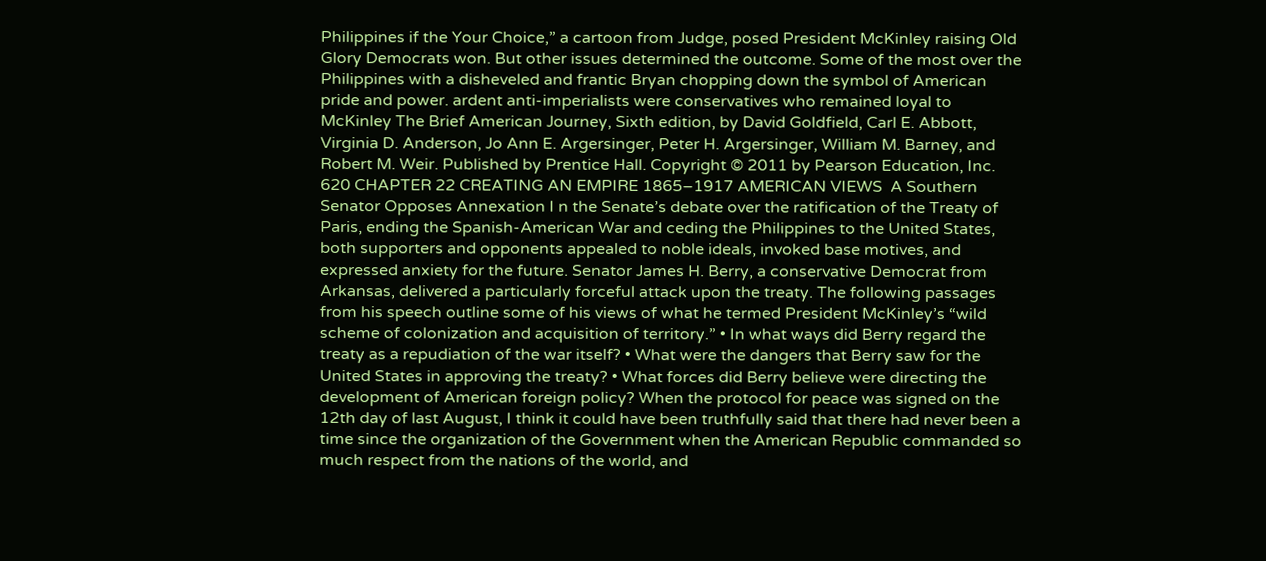Philippines if the Your Choice,” a cartoon from Judge, posed President McKinley raising Old Glory Democrats won. But other issues determined the outcome. Some of the most over the Philippines with a disheveled and frantic Bryan chopping down the symbol of American pride and power. ardent anti-imperialists were conservatives who remained loyal to McKinley The Brief American Journey, Sixth edition, by David Goldfield, Carl E. Abbott, Virginia D. Anderson, Jo Ann E. Argersinger, Peter H. Argersinger, William M. Barney, and Robert M. Weir. Published by Prentice Hall. Copyright © 2011 by Pearson Education, Inc. 620 CHAPTER 22 CREATING AN EMPIRE 1865–1917 AMERICAN VIEWS  A Southern Senator Opposes Annexation I n the Senate’s debate over the ratification of the Treaty of Paris, ending the Spanish-American War and ceding the Philippines to the United States, both supporters and opponents appealed to noble ideals, invoked base motives, and expressed anxiety for the future. Senator James H. Berry, a conservative Democrat from Arkansas, delivered a particularly forceful attack upon the treaty. The following passages from his speech outline some of his views of what he termed President McKinley’s “wild scheme of colonization and acquisition of territory.” • In what ways did Berry regard the treaty as a repudiation of the war itself? • What were the dangers that Berry saw for the United States in approving the treaty? • What forces did Berry believe were directing the development of American foreign policy? When the protocol for peace was signed on the 12th day of last August, I think it could have been truthfully said that there had never been a time since the organization of the Government when the American Republic commanded so much respect from the nations of the world, and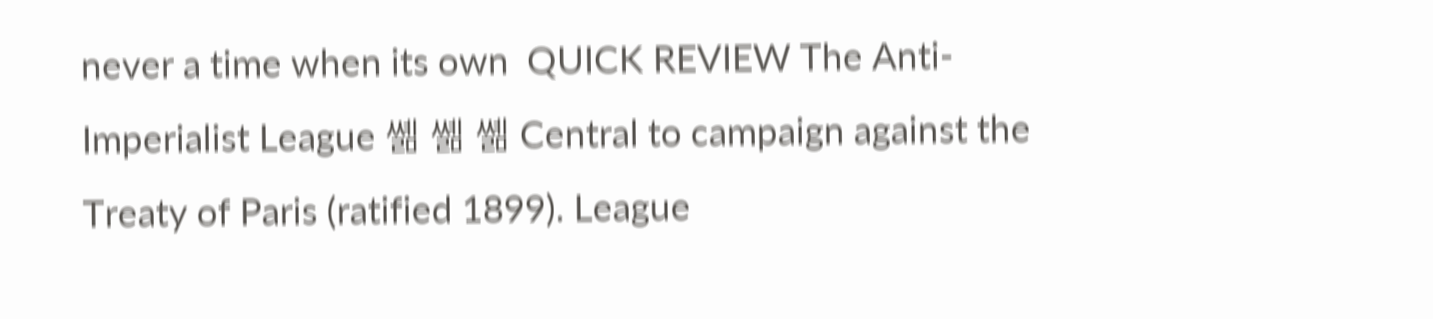never a time when its own  QUICK REVIEW The Anti-Imperialist League 쏆 쏆 쏆 Central to campaign against the Treaty of Paris (ratified 1899). League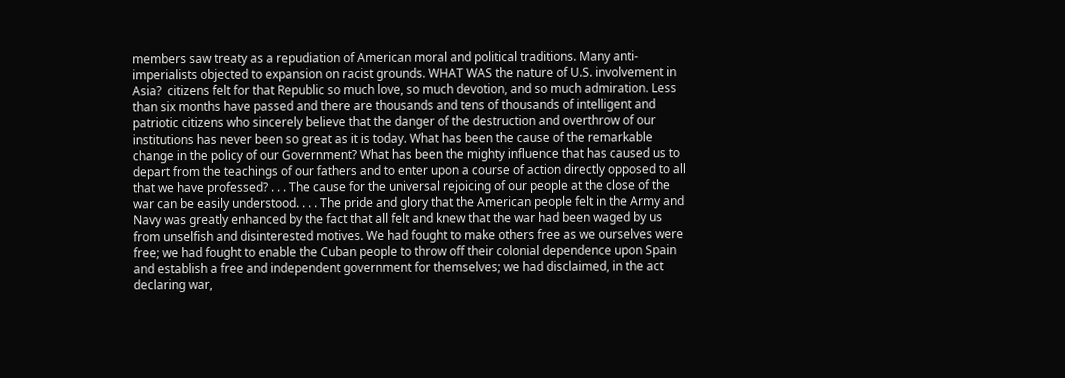members saw treaty as a repudiation of American moral and political traditions. Many anti-imperialists objected to expansion on racist grounds. WHAT WAS the nature of U.S. involvement in Asia?  citizens felt for that Republic so much love, so much devotion, and so much admiration. Less than six months have passed and there are thousands and tens of thousands of intelligent and patriotic citizens who sincerely believe that the danger of the destruction and overthrow of our institutions has never been so great as it is today. What has been the cause of the remarkable change in the policy of our Government? What has been the mighty influence that has caused us to depart from the teachings of our fathers and to enter upon a course of action directly opposed to all that we have professed? . . . The cause for the universal rejoicing of our people at the close of the war can be easily understood. . . . The pride and glory that the American people felt in the Army and Navy was greatly enhanced by the fact that all felt and knew that the war had been waged by us from unselfish and disinterested motives. We had fought to make others free as we ourselves were free; we had fought to enable the Cuban people to throw off their colonial dependence upon Spain and establish a free and independent government for themselves; we had disclaimed, in the act declaring war,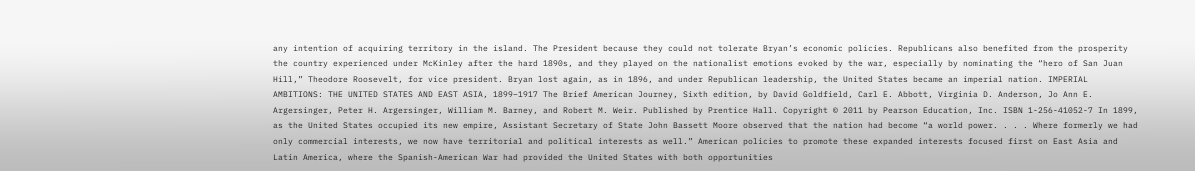any intention of acquiring territory in the island. The President because they could not tolerate Bryan’s economic policies. Republicans also benefited from the prosperity the country experienced under McKinley after the hard 1890s, and they played on the nationalist emotions evoked by the war, especially by nominating the “hero of San Juan Hill,” Theodore Roosevelt, for vice president. Bryan lost again, as in 1896, and under Republican leadership, the United States became an imperial nation. IMPERIAL AMBITIONS: THE UNITED STATES AND EAST ASIA, 1899–1917 The Brief American Journey, Sixth edition, by David Goldfield, Carl E. Abbott, Virginia D. Anderson, Jo Ann E. Argersinger, Peter H. Argersinger, William M. Barney, and Robert M. Weir. Published by Prentice Hall. Copyright © 2011 by Pearson Education, Inc. ISBN 1-256-41052-7 In 1899, as the United States occupied its new empire, Assistant Secretary of State John Bassett Moore observed that the nation had become “a world power. . . . Where formerly we had only commercial interests, we now have territorial and political interests as well.” American policies to promote these expanded interests focused first on East Asia and Latin America, where the Spanish-American War had provided the United States with both opportunities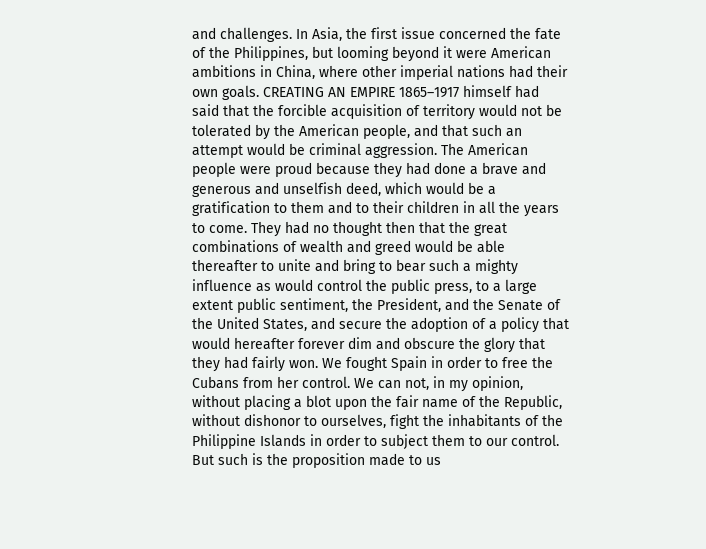and challenges. In Asia, the first issue concerned the fate of the Philippines, but looming beyond it were American ambitions in China, where other imperial nations had their own goals. CREATING AN EMPIRE 1865–1917 himself had said that the forcible acquisition of territory would not be tolerated by the American people, and that such an attempt would be criminal aggression. The American people were proud because they had done a brave and generous and unselfish deed, which would be a gratification to them and to their children in all the years to come. They had no thought then that the great combinations of wealth and greed would be able thereafter to unite and bring to bear such a mighty influence as would control the public press, to a large extent public sentiment, the President, and the Senate of the United States, and secure the adoption of a policy that would hereafter forever dim and obscure the glory that they had fairly won. We fought Spain in order to free the Cubans from her control. We can not, in my opinion, without placing a blot upon the fair name of the Republic, without dishonor to ourselves, fight the inhabitants of the Philippine Islands in order to subject them to our control. But such is the proposition made to us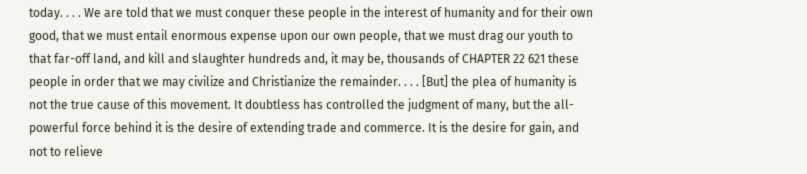today. . . . We are told that we must conquer these people in the interest of humanity and for their own good, that we must entail enormous expense upon our own people, that we must drag our youth to that far-off land, and kill and slaughter hundreds and, it may be, thousands of CHAPTER 22 621 these people in order that we may civilize and Christianize the remainder. . . . [But] the plea of humanity is not the true cause of this movement. It doubtless has controlled the judgment of many, but the all-powerful force behind it is the desire of extending trade and commerce. It is the desire for gain, and not to relieve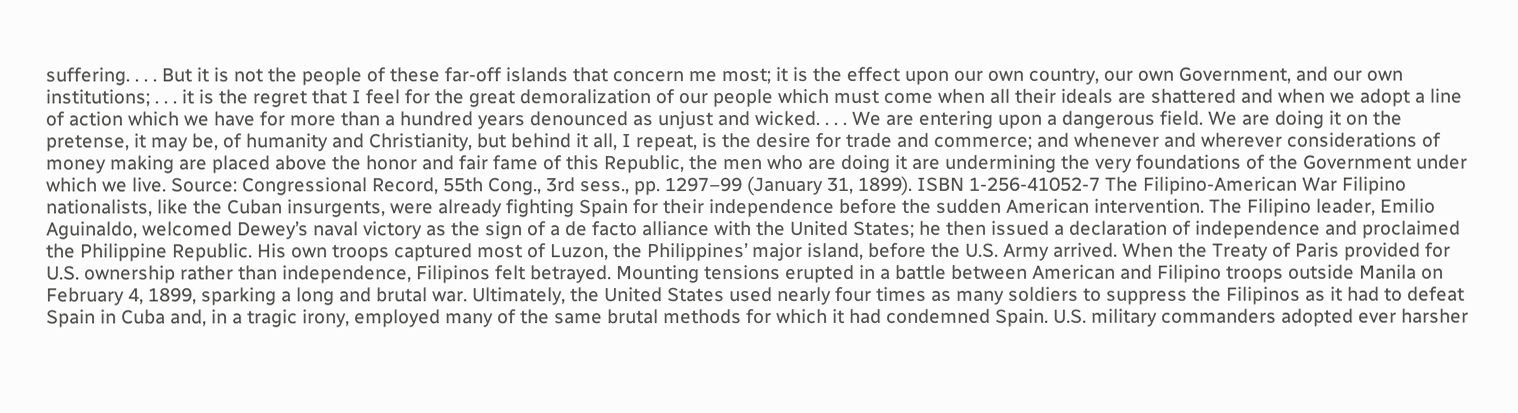suffering. . . . But it is not the people of these far-off islands that concern me most; it is the effect upon our own country, our own Government, and our own institutions; . . . it is the regret that I feel for the great demoralization of our people which must come when all their ideals are shattered and when we adopt a line of action which we have for more than a hundred years denounced as unjust and wicked. . . . We are entering upon a dangerous field. We are doing it on the pretense, it may be, of humanity and Christianity, but behind it all, I repeat, is the desire for trade and commerce; and whenever and wherever considerations of money making are placed above the honor and fair fame of this Republic, the men who are doing it are undermining the very foundations of the Government under which we live. Source: Congressional Record, 55th Cong., 3rd sess., pp. 1297–99 (January 31, 1899). ISBN 1-256-41052-7 The Filipino-American War Filipino nationalists, like the Cuban insurgents, were already fighting Spain for their independence before the sudden American intervention. The Filipino leader, Emilio Aguinaldo, welcomed Dewey’s naval victory as the sign of a de facto alliance with the United States; he then issued a declaration of independence and proclaimed the Philippine Republic. His own troops captured most of Luzon, the Philippines’ major island, before the U.S. Army arrived. When the Treaty of Paris provided for U.S. ownership rather than independence, Filipinos felt betrayed. Mounting tensions erupted in a battle between American and Filipino troops outside Manila on February 4, 1899, sparking a long and brutal war. Ultimately, the United States used nearly four times as many soldiers to suppress the Filipinos as it had to defeat Spain in Cuba and, in a tragic irony, employed many of the same brutal methods for which it had condemned Spain. U.S. military commanders adopted ever harsher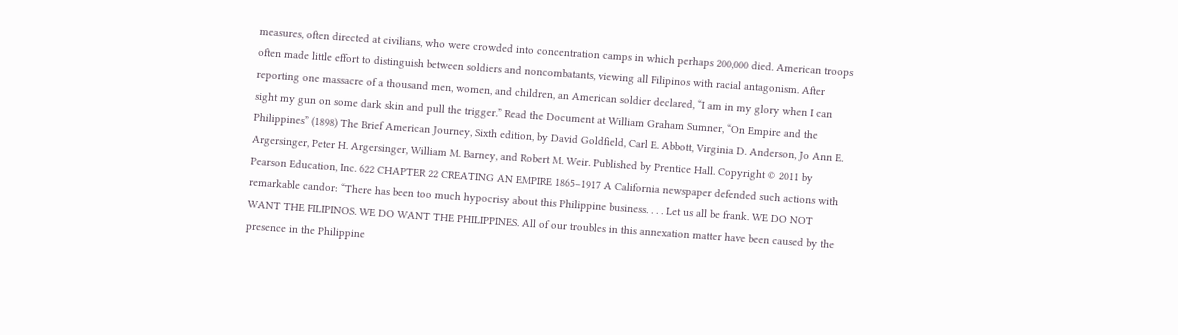measures, often directed at civilians, who were crowded into concentration camps in which perhaps 200,000 died. American troops often made little effort to distinguish between soldiers and noncombatants, viewing all Filipinos with racial antagonism. After reporting one massacre of a thousand men, women, and children, an American soldier declared, “I am in my glory when I can sight my gun on some dark skin and pull the trigger.” Read the Document at William Graham Sumner, “On Empire and the Philippines” (1898) The Brief American Journey, Sixth edition, by David Goldfield, Carl E. Abbott, Virginia D. Anderson, Jo Ann E. Argersinger, Peter H. Argersinger, William M. Barney, and Robert M. Weir. Published by Prentice Hall. Copyright © 2011 by Pearson Education, Inc. 622 CHAPTER 22 CREATING AN EMPIRE 1865–1917 A California newspaper defended such actions with remarkable candor: “There has been too much hypocrisy about this Philippine business. . . . Let us all be frank. WE DO NOT WANT THE FILIPINOS. WE DO WANT THE PHILIPPINES. All of our troubles in this annexation matter have been caused by the presence in the Philippine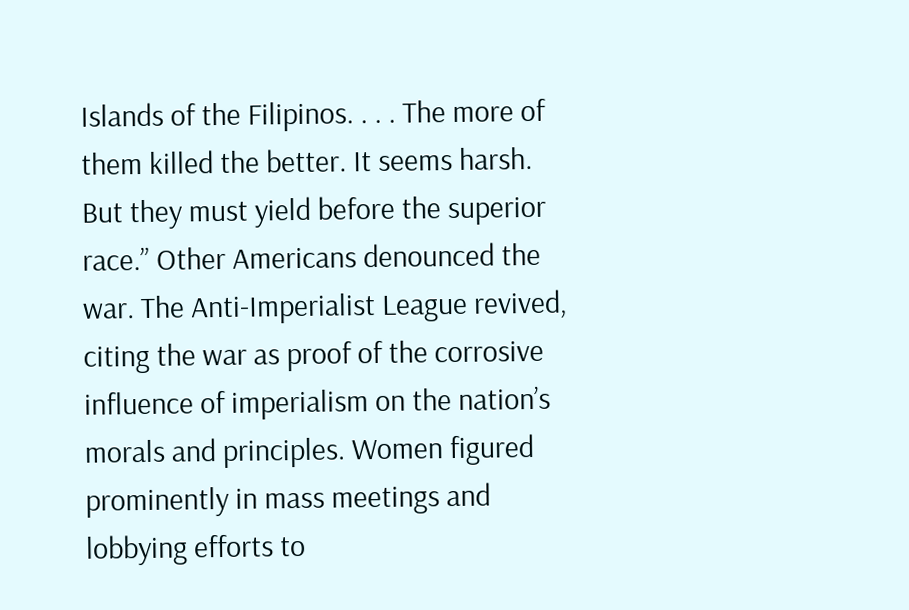Islands of the Filipinos. . . . The more of them killed the better. It seems harsh. But they must yield before the superior race.” Other Americans denounced the war. The Anti-Imperialist League revived, citing the war as proof of the corrosive influence of imperialism on the nation’s morals and principles. Women figured prominently in mass meetings and lobbying efforts to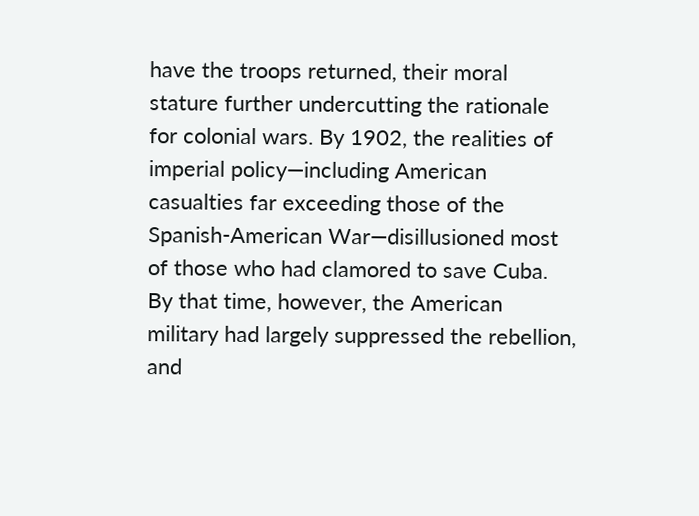have the troops returned, their moral stature further undercutting the rationale for colonial wars. By 1902, the realities of imperial policy—including American casualties far exceeding those of the Spanish-American War—disillusioned most of those who had clamored to save Cuba. By that time, however, the American military had largely suppressed the rebellion, and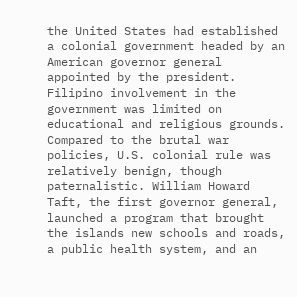the United States had established a colonial government headed by an American governor general appointed by the president. Filipino involvement in the government was limited on educational and religious grounds. Compared to the brutal war policies, U.S. colonial rule was relatively benign, though paternalistic. William Howard Taft, the first governor general, launched a program that brought the islands new schools and roads, a public health system, and an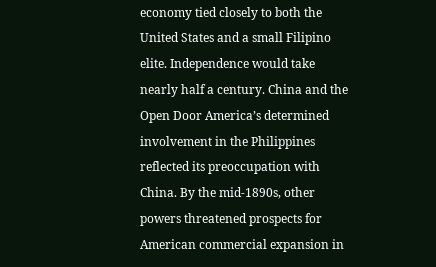economy tied closely to both the United States and a small Filipino elite. Independence would take nearly half a century. China and the Open Door America’s determined involvement in the Philippines reflected its preoccupation with China. By the mid-1890s, other powers threatened prospects for American commercial expansion in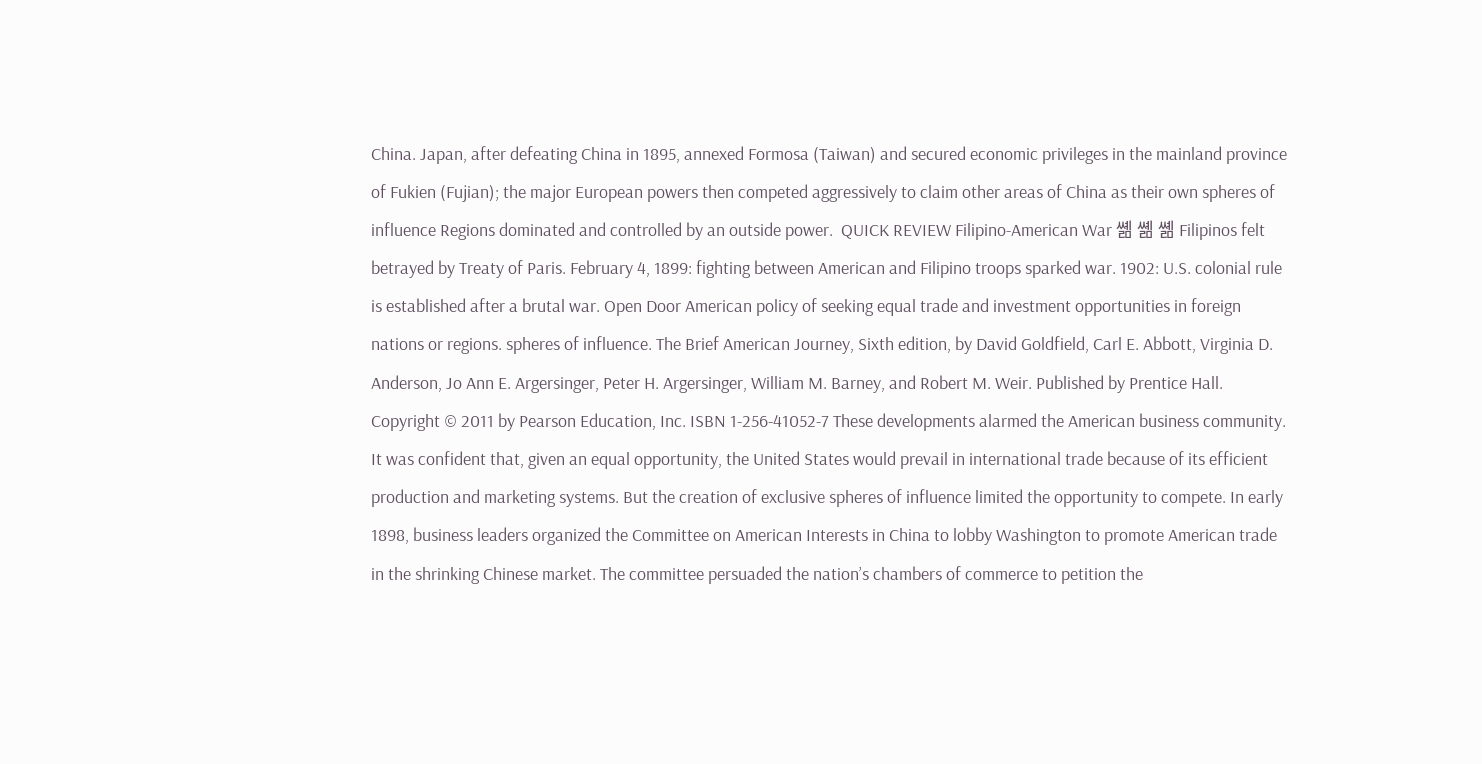China. Japan, after defeating China in 1895, annexed Formosa (Taiwan) and secured economic privileges in the mainland province of Fukien (Fujian); the major European powers then competed aggressively to claim other areas of China as their own spheres of influence Regions dominated and controlled by an outside power.  QUICK REVIEW Filipino-American War 쏆 쏆 쏆 Filipinos felt betrayed by Treaty of Paris. February 4, 1899: fighting between American and Filipino troops sparked war. 1902: U.S. colonial rule is established after a brutal war. Open Door American policy of seeking equal trade and investment opportunities in foreign nations or regions. spheres of influence. The Brief American Journey, Sixth edition, by David Goldfield, Carl E. Abbott, Virginia D. Anderson, Jo Ann E. Argersinger, Peter H. Argersinger, William M. Barney, and Robert M. Weir. Published by Prentice Hall. Copyright © 2011 by Pearson Education, Inc. ISBN 1-256-41052-7 These developments alarmed the American business community. It was confident that, given an equal opportunity, the United States would prevail in international trade because of its efficient production and marketing systems. But the creation of exclusive spheres of influence limited the opportunity to compete. In early 1898, business leaders organized the Committee on American Interests in China to lobby Washington to promote American trade in the shrinking Chinese market. The committee persuaded the nation’s chambers of commerce to petition the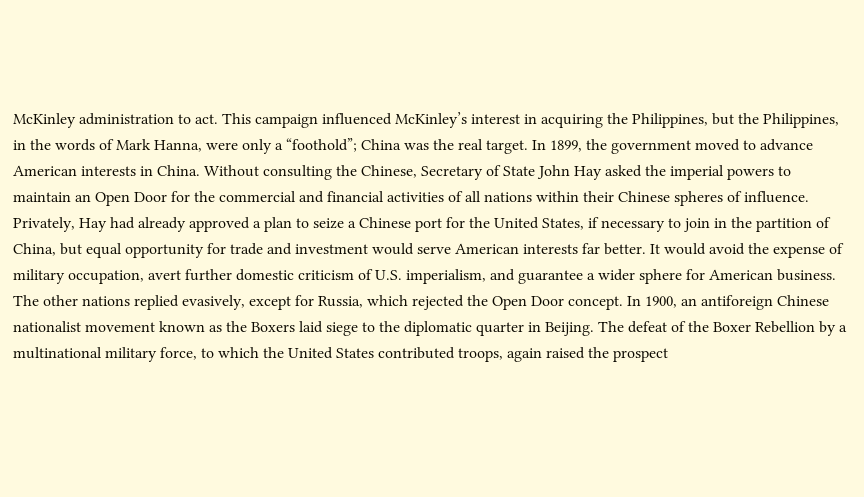McKinley administration to act. This campaign influenced McKinley’s interest in acquiring the Philippines, but the Philippines, in the words of Mark Hanna, were only a “foothold”; China was the real target. In 1899, the government moved to advance American interests in China. Without consulting the Chinese, Secretary of State John Hay asked the imperial powers to maintain an Open Door for the commercial and financial activities of all nations within their Chinese spheres of influence. Privately, Hay had already approved a plan to seize a Chinese port for the United States, if necessary to join in the partition of China, but equal opportunity for trade and investment would serve American interests far better. It would avoid the expense of military occupation, avert further domestic criticism of U.S. imperialism, and guarantee a wider sphere for American business. The other nations replied evasively, except for Russia, which rejected the Open Door concept. In 1900, an antiforeign Chinese nationalist movement known as the Boxers laid siege to the diplomatic quarter in Beijing. The defeat of the Boxer Rebellion by a multinational military force, to which the United States contributed troops, again raised the prospect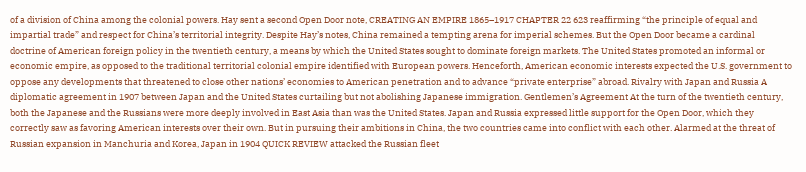of a division of China among the colonial powers. Hay sent a second Open Door note, CREATING AN EMPIRE 1865–1917 CHAPTER 22 623 reaffirming “the principle of equal and impartial trade” and respect for China’s territorial integrity. Despite Hay’s notes, China remained a tempting arena for imperial schemes. But the Open Door became a cardinal doctrine of American foreign policy in the twentieth century, a means by which the United States sought to dominate foreign markets. The United States promoted an informal or economic empire, as opposed to the traditional territorial colonial empire identified with European powers. Henceforth, American economic interests expected the U.S. government to oppose any developments that threatened to close other nations’ economies to American penetration and to advance “private enterprise” abroad. Rivalry with Japan and Russia A diplomatic agreement in 1907 between Japan and the United States curtailing but not abolishing Japanese immigration. Gentlemen’s Agreement At the turn of the twentieth century, both the Japanese and the Russians were more deeply involved in East Asia than was the United States. Japan and Russia expressed little support for the Open Door, which they correctly saw as favoring American interests over their own. But in pursuing their ambitions in China, the two countries came into conflict with each other. Alarmed at the threat of Russian expansion in Manchuria and Korea, Japan in 1904 QUICK REVIEW attacked the Russian fleet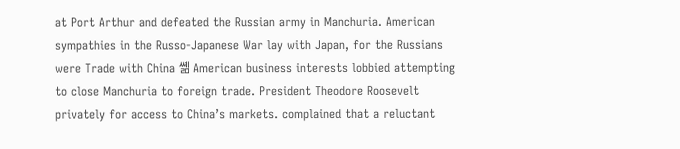at Port Arthur and defeated the Russian army in Manchuria. American sympathies in the Russo-Japanese War lay with Japan, for the Russians were Trade with China 쏆 American business interests lobbied attempting to close Manchuria to foreign trade. President Theodore Roosevelt privately for access to China’s markets. complained that a reluctant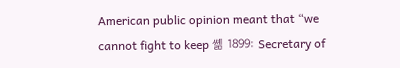American public opinion meant that “we cannot fight to keep 쏆 1899: Secretary of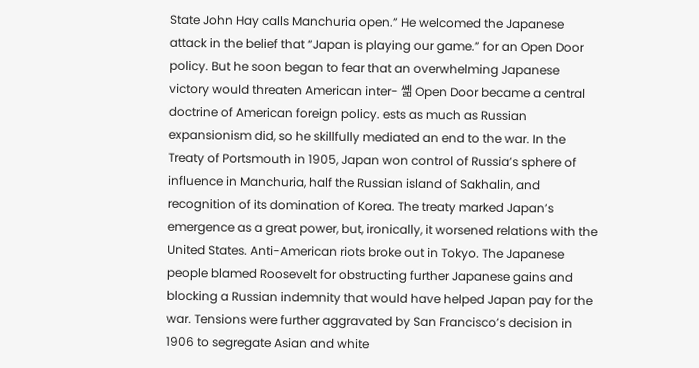State John Hay calls Manchuria open.” He welcomed the Japanese attack in the belief that “Japan is playing our game.” for an Open Door policy. But he soon began to fear that an overwhelming Japanese victory would threaten American inter- 쏆 Open Door became a central doctrine of American foreign policy. ests as much as Russian expansionism did, so he skillfully mediated an end to the war. In the Treaty of Portsmouth in 1905, Japan won control of Russia’s sphere of influence in Manchuria, half the Russian island of Sakhalin, and recognition of its domination of Korea. The treaty marked Japan’s emergence as a great power, but, ironically, it worsened relations with the United States. Anti-American riots broke out in Tokyo. The Japanese people blamed Roosevelt for obstructing further Japanese gains and blocking a Russian indemnity that would have helped Japan pay for the war. Tensions were further aggravated by San Francisco’s decision in 1906 to segregate Asian and white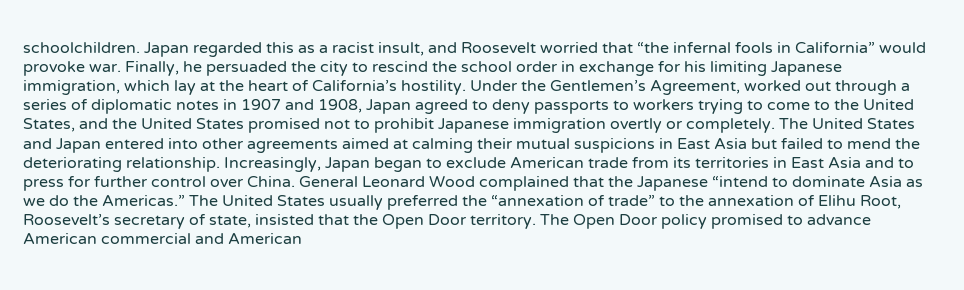schoolchildren. Japan regarded this as a racist insult, and Roosevelt worried that “the infernal fools in California” would provoke war. Finally, he persuaded the city to rescind the school order in exchange for his limiting Japanese immigration, which lay at the heart of California’s hostility. Under the Gentlemen’s Agreement, worked out through a series of diplomatic notes in 1907 and 1908, Japan agreed to deny passports to workers trying to come to the United States, and the United States promised not to prohibit Japanese immigration overtly or completely. The United States and Japan entered into other agreements aimed at calming their mutual suspicions in East Asia but failed to mend the deteriorating relationship. Increasingly, Japan began to exclude American trade from its territories in East Asia and to press for further control over China. General Leonard Wood complained that the Japanese “intend to dominate Asia as we do the Americas.” The United States usually preferred the “annexation of trade” to the annexation of Elihu Root, Roosevelt’s secretary of state, insisted that the Open Door territory. The Open Door policy promised to advance American commercial and American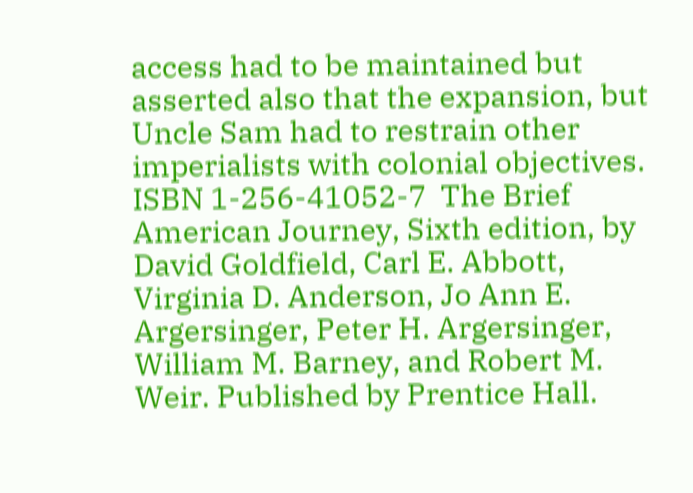access had to be maintained but asserted also that the expansion, but Uncle Sam had to restrain other imperialists with colonial objectives. ISBN 1-256-41052-7  The Brief American Journey, Sixth edition, by David Goldfield, Carl E. Abbott, Virginia D. Anderson, Jo Ann E. Argersinger, Peter H. Argersinger, William M. Barney, and Robert M. Weir. Published by Prentice Hall.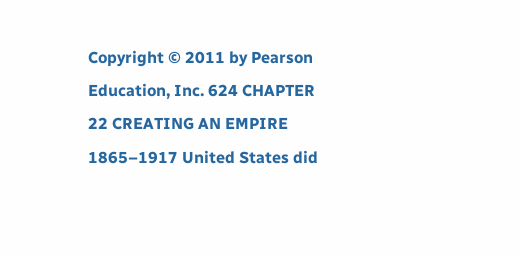Copyright © 2011 by Pearson Education, Inc. 624 CHAPTER 22 CREATING AN EMPIRE 1865–1917 United States did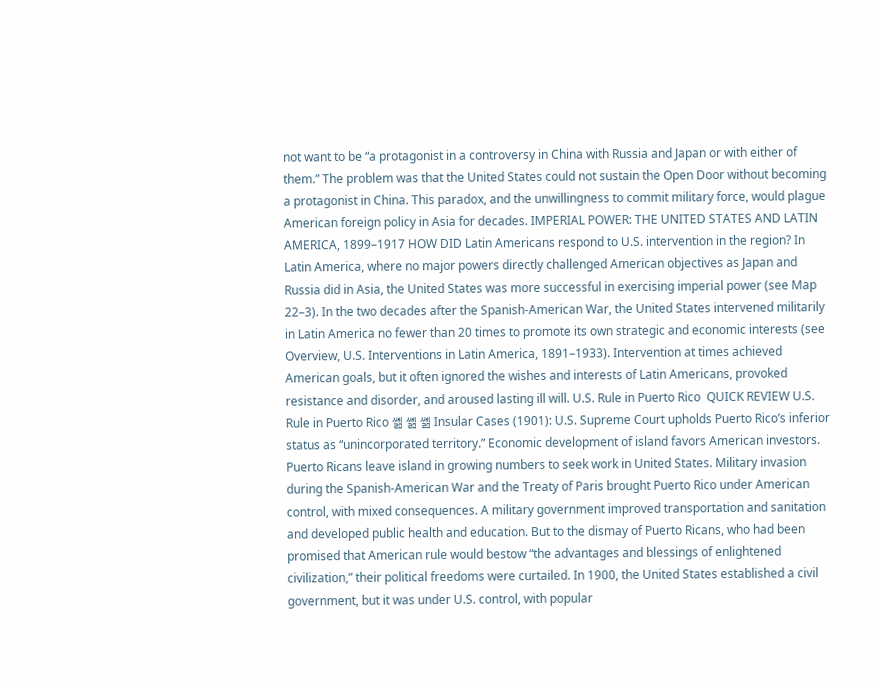not want to be “a protagonist in a controversy in China with Russia and Japan or with either of them.” The problem was that the United States could not sustain the Open Door without becoming a protagonist in China. This paradox, and the unwillingness to commit military force, would plague American foreign policy in Asia for decades. IMPERIAL POWER: THE UNITED STATES AND LATIN AMERICA, 1899–1917 HOW DID Latin Americans respond to U.S. intervention in the region? In Latin America, where no major powers directly challenged American objectives as Japan and Russia did in Asia, the United States was more successful in exercising imperial power (see Map 22–3). In the two decades after the Spanish-American War, the United States intervened militarily in Latin America no fewer than 20 times to promote its own strategic and economic interests (see Overview, U.S. Interventions in Latin America, 1891–1933). Intervention at times achieved American goals, but it often ignored the wishes and interests of Latin Americans, provoked resistance and disorder, and aroused lasting ill will. U.S. Rule in Puerto Rico  QUICK REVIEW U.S. Rule in Puerto Rico 쏆 쏆 쏆 Insular Cases (1901): U.S. Supreme Court upholds Puerto Rico’s inferior status as “unincorporated territory.” Economic development of island favors American investors. Puerto Ricans leave island in growing numbers to seek work in United States. Military invasion during the Spanish-American War and the Treaty of Paris brought Puerto Rico under American control, with mixed consequences. A military government improved transportation and sanitation and developed public health and education. But to the dismay of Puerto Ricans, who had been promised that American rule would bestow “the advantages and blessings of enlightened civilization,” their political freedoms were curtailed. In 1900, the United States established a civil government, but it was under U.S. control, with popular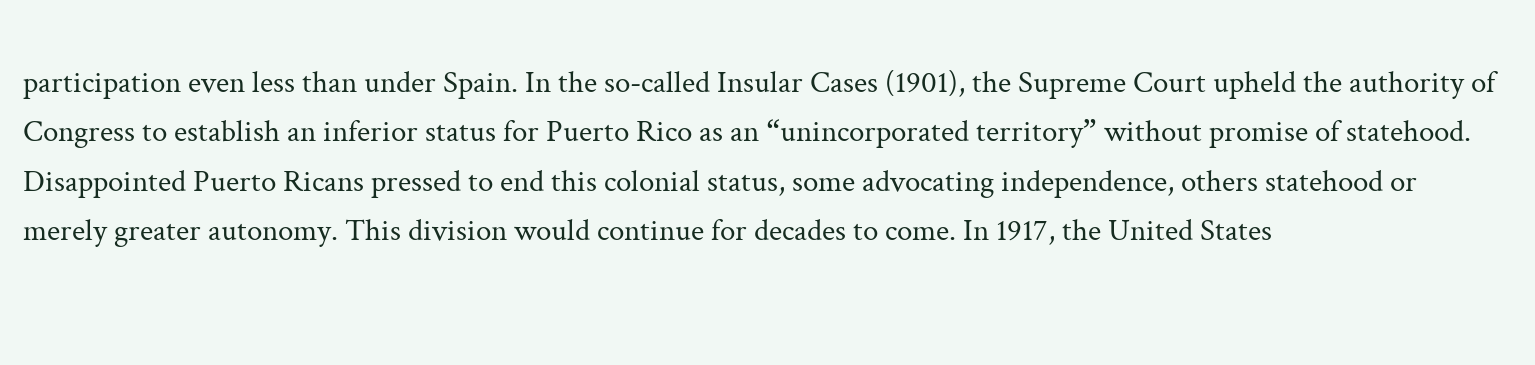participation even less than under Spain. In the so-called Insular Cases (1901), the Supreme Court upheld the authority of Congress to establish an inferior status for Puerto Rico as an “unincorporated territory” without promise of statehood. Disappointed Puerto Ricans pressed to end this colonial status, some advocating independence, others statehood or merely greater autonomy. This division would continue for decades to come. In 1917, the United States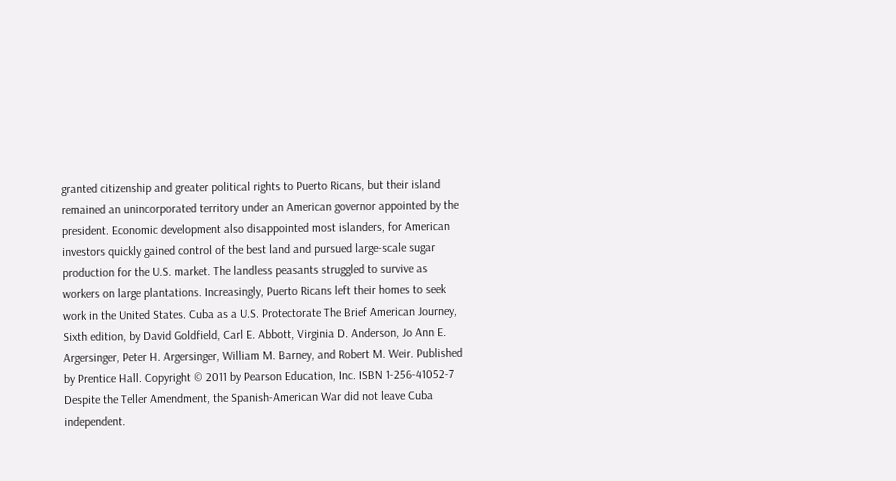granted citizenship and greater political rights to Puerto Ricans, but their island remained an unincorporated territory under an American governor appointed by the president. Economic development also disappointed most islanders, for American investors quickly gained control of the best land and pursued large-scale sugar production for the U.S. market. The landless peasants struggled to survive as workers on large plantations. Increasingly, Puerto Ricans left their homes to seek work in the United States. Cuba as a U.S. Protectorate The Brief American Journey, Sixth edition, by David Goldfield, Carl E. Abbott, Virginia D. Anderson, Jo Ann E. Argersinger, Peter H. Argersinger, William M. Barney, and Robert M. Weir. Published by Prentice Hall. Copyright © 2011 by Pearson Education, Inc. ISBN 1-256-41052-7 Despite the Teller Amendment, the Spanish-American War did not leave Cuba independent.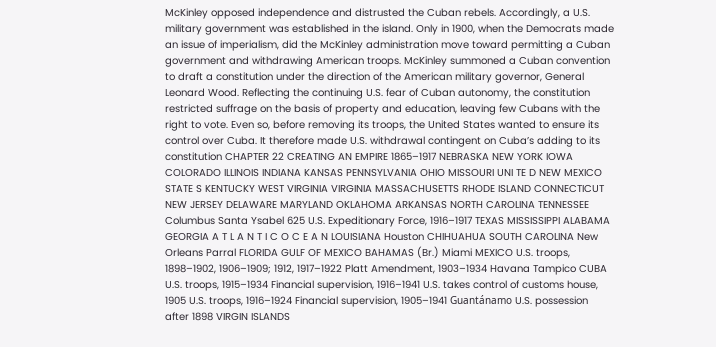McKinley opposed independence and distrusted the Cuban rebels. Accordingly, a U.S. military government was established in the island. Only in 1900, when the Democrats made an issue of imperialism, did the McKinley administration move toward permitting a Cuban government and withdrawing American troops. McKinley summoned a Cuban convention to draft a constitution under the direction of the American military governor, General Leonard Wood. Reflecting the continuing U.S. fear of Cuban autonomy, the constitution restricted suffrage on the basis of property and education, leaving few Cubans with the right to vote. Even so, before removing its troops, the United States wanted to ensure its control over Cuba. It therefore made U.S. withdrawal contingent on Cuba’s adding to its constitution CHAPTER 22 CREATING AN EMPIRE 1865–1917 NEBRASKA NEW YORK IOWA COLORADO ILLINOIS INDIANA KANSAS PENNSYLVANIA OHIO MISSOURI UNI TE D NEW MEXICO STATE S KENTUCKY WEST VIRGINIA VIRGINIA MASSACHUSETTS RHODE ISLAND CONNECTICUT NEW JERSEY DELAWARE MARYLAND OKLAHOMA ARKANSAS NORTH CAROLINA TENNESSEE Columbus Santa Ysabel 625 U.S. Expeditionary Force, 1916–1917 TEXAS MISSISSIPPI ALABAMA GEORGIA A T L A N T I C O C E A N LOUISIANA Houston CHIHUAHUA SOUTH CAROLINA New Orleans Parral FLORIDA GULF OF MEXICO BAHAMAS (Br.) Miami MEXICO U.S. troops, 1898–1902, 1906–1909; 1912, 1917–1922 Platt Amendment, 1903–1934 Havana Tampico CUBA U.S. troops, 1915–1934 Financial supervision, 1916–1941 U.S. takes control of customs house, 1905 U.S. troops, 1916–1924 Financial supervision, 1905–1941 Guantánamo U.S. possession after 1898 VIRGIN ISLANDS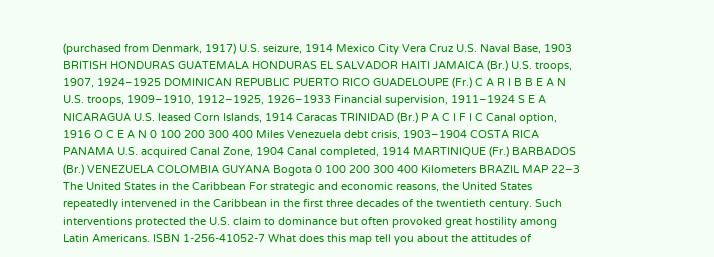(purchased from Denmark, 1917) U.S. seizure, 1914 Mexico City Vera Cruz U.S. Naval Base, 1903 BRITISH HONDURAS GUATEMALA HONDURAS EL SALVADOR HAITI JAMAICA (Br.) U.S. troops, 1907, 1924–1925 DOMINICAN REPUBLIC PUERTO RICO GUADELOUPE (Fr.) C A R I B B E A N U.S. troops, 1909–1910, 1912–1925, 1926–1933 Financial supervision, 1911–1924 S E A NICARAGUA U.S. leased Corn Islands, 1914 Caracas TRINIDAD (Br.) P A C I F I C Canal option, 1916 O C E A N 0 100 200 300 400 Miles Venezuela debt crisis, 1903–1904 COSTA RICA PANAMA U.S. acquired Canal Zone, 1904 Canal completed, 1914 MARTINIQUE (Fr.) BARBADOS (Br.) VENEZUELA COLOMBIA GUYANA Bogota 0 100 200 300 400 Kilometers BRAZIL MAP 22–3 The United States in the Caribbean For strategic and economic reasons, the United States repeatedly intervened in the Caribbean in the first three decades of the twentieth century. Such interventions protected the U.S. claim to dominance but often provoked great hostility among Latin Americans. ISBN 1-256-41052-7 What does this map tell you about the attitudes of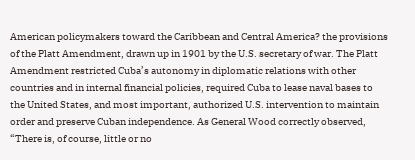American policymakers toward the Caribbean and Central America? the provisions of the Platt Amendment, drawn up in 1901 by the U.S. secretary of war. The Platt Amendment restricted Cuba’s autonomy in diplomatic relations with other countries and in internal financial policies, required Cuba to lease naval bases to the United States, and most important, authorized U.S. intervention to maintain order and preserve Cuban independence. As General Wood correctly observed, “There is, of course, little or no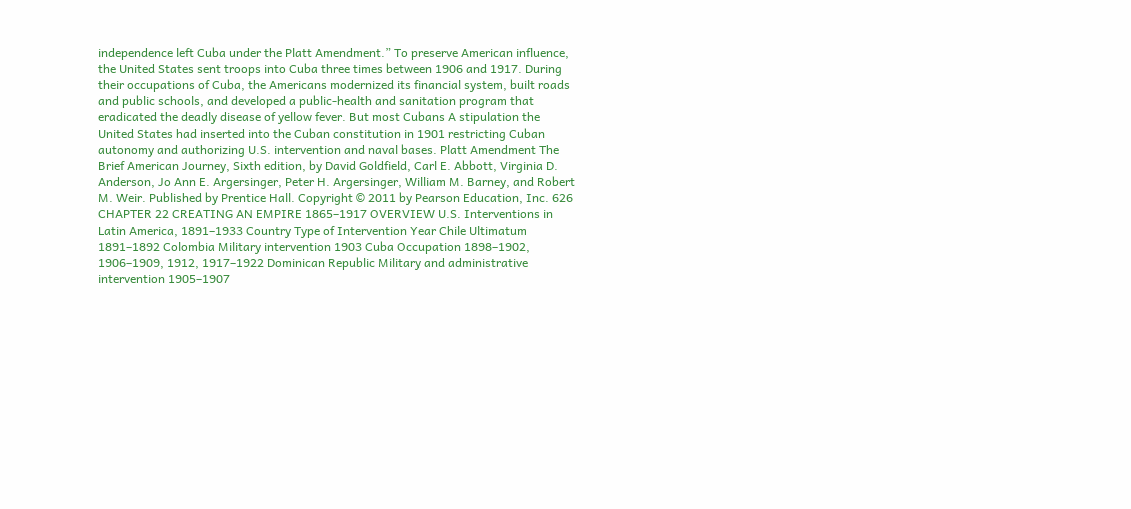independence left Cuba under the Platt Amendment.” To preserve American influence, the United States sent troops into Cuba three times between 1906 and 1917. During their occupations of Cuba, the Americans modernized its financial system, built roads and public schools, and developed a public-health and sanitation program that eradicated the deadly disease of yellow fever. But most Cubans A stipulation the United States had inserted into the Cuban constitution in 1901 restricting Cuban autonomy and authorizing U.S. intervention and naval bases. Platt Amendment The Brief American Journey, Sixth edition, by David Goldfield, Carl E. Abbott, Virginia D. Anderson, Jo Ann E. Argersinger, Peter H. Argersinger, William M. Barney, and Robert M. Weir. Published by Prentice Hall. Copyright © 2011 by Pearson Education, Inc. 626 CHAPTER 22 CREATING AN EMPIRE 1865–1917 OVERVIEW U.S. Interventions in Latin America, 1891–1933 Country Type of Intervention Year Chile Ultimatum 1891–1892 Colombia Military intervention 1903 Cuba Occupation 1898–1902, 1906–1909, 1912, 1917–1922 Dominican Republic Military and administrative intervention 1905–1907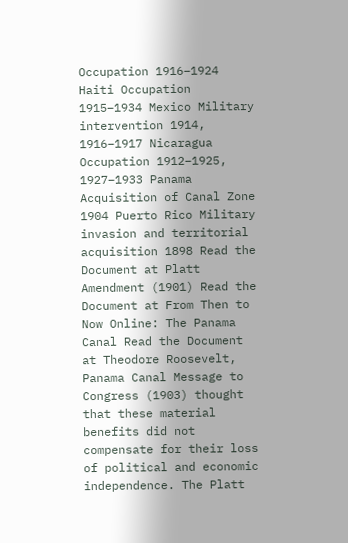Occupation 1916–1924 Haiti Occupation 1915–1934 Mexico Military intervention 1914, 1916–1917 Nicaragua Occupation 1912–1925, 1927–1933 Panama Acquisition of Canal Zone 1904 Puerto Rico Military invasion and territorial acquisition 1898 Read the Document at Platt Amendment (1901) Read the Document at From Then to Now Online: The Panama Canal Read the Document at Theodore Roosevelt, Panama Canal Message to Congress (1903) thought that these material benefits did not compensate for their loss of political and economic independence. The Platt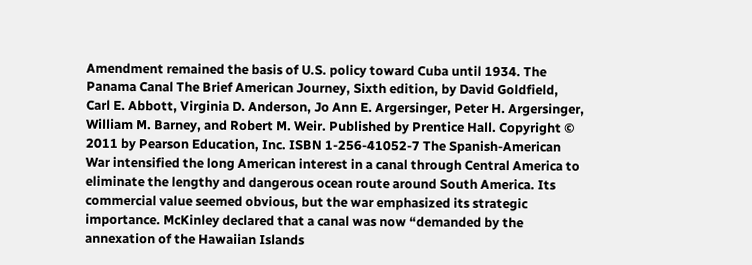Amendment remained the basis of U.S. policy toward Cuba until 1934. The Panama Canal The Brief American Journey, Sixth edition, by David Goldfield, Carl E. Abbott, Virginia D. Anderson, Jo Ann E. Argersinger, Peter H. Argersinger, William M. Barney, and Robert M. Weir. Published by Prentice Hall. Copyright © 2011 by Pearson Education, Inc. ISBN 1-256-41052-7 The Spanish-American War intensified the long American interest in a canal through Central America to eliminate the lengthy and dangerous ocean route around South America. Its commercial value seemed obvious, but the war emphasized its strategic importance. McKinley declared that a canal was now “demanded by the annexation of the Hawaiian Islands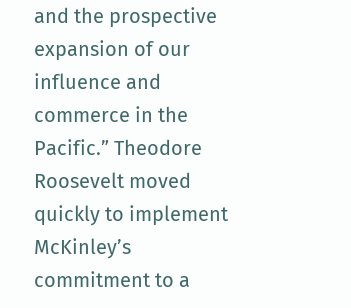and the prospective expansion of our influence and commerce in the Pacific.” Theodore Roosevelt moved quickly to implement McKinley’s commitment to a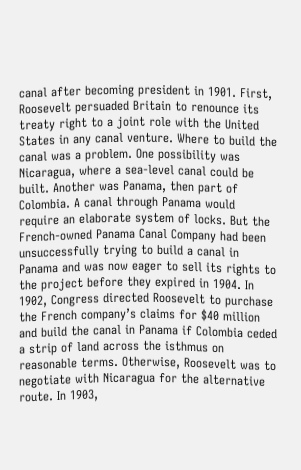canal after becoming president in 1901. First, Roosevelt persuaded Britain to renounce its treaty right to a joint role with the United States in any canal venture. Where to build the canal was a problem. One possibility was Nicaragua, where a sea-level canal could be built. Another was Panama, then part of Colombia. A canal through Panama would require an elaborate system of locks. But the French-owned Panama Canal Company had been unsuccessfully trying to build a canal in Panama and was now eager to sell its rights to the project before they expired in 1904. In 1902, Congress directed Roosevelt to purchase the French company’s claims for $40 million and build the canal in Panama if Colombia ceded a strip of land across the isthmus on reasonable terms. Otherwise, Roosevelt was to negotiate with Nicaragua for the alternative route. In 1903,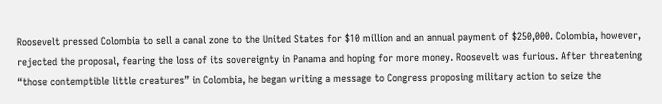Roosevelt pressed Colombia to sell a canal zone to the United States for $10 million and an annual payment of $250,000. Colombia, however, rejected the proposal, fearing the loss of its sovereignty in Panama and hoping for more money. Roosevelt was furious. After threatening “those contemptible little creatures” in Colombia, he began writing a message to Congress proposing military action to seize the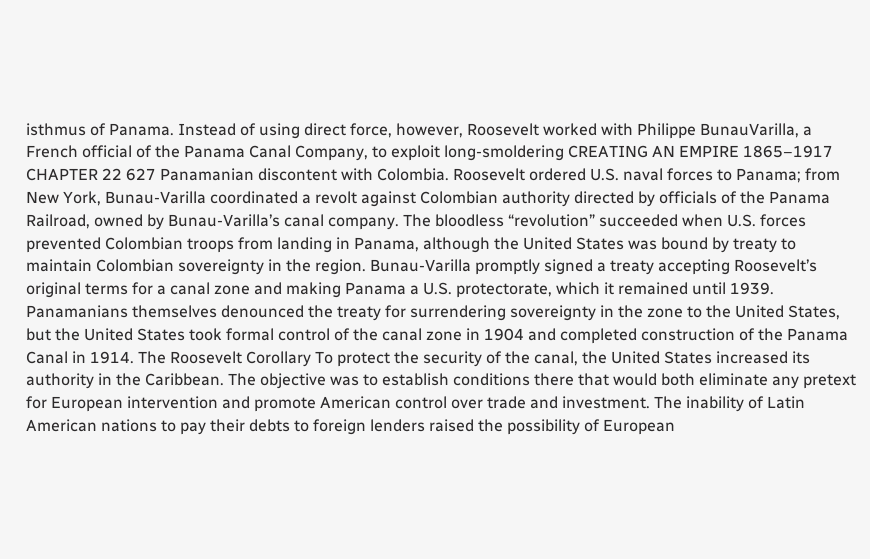isthmus of Panama. Instead of using direct force, however, Roosevelt worked with Philippe BunauVarilla, a French official of the Panama Canal Company, to exploit long-smoldering CREATING AN EMPIRE 1865–1917 CHAPTER 22 627 Panamanian discontent with Colombia. Roosevelt ordered U.S. naval forces to Panama; from New York, Bunau-Varilla coordinated a revolt against Colombian authority directed by officials of the Panama Railroad, owned by Bunau-Varilla’s canal company. The bloodless “revolution” succeeded when U.S. forces prevented Colombian troops from landing in Panama, although the United States was bound by treaty to maintain Colombian sovereignty in the region. Bunau-Varilla promptly signed a treaty accepting Roosevelt’s original terms for a canal zone and making Panama a U.S. protectorate, which it remained until 1939. Panamanians themselves denounced the treaty for surrendering sovereignty in the zone to the United States, but the United States took formal control of the canal zone in 1904 and completed construction of the Panama Canal in 1914. The Roosevelt Corollary To protect the security of the canal, the United States increased its authority in the Caribbean. The objective was to establish conditions there that would both eliminate any pretext for European intervention and promote American control over trade and investment. The inability of Latin American nations to pay their debts to foreign lenders raised the possibility of European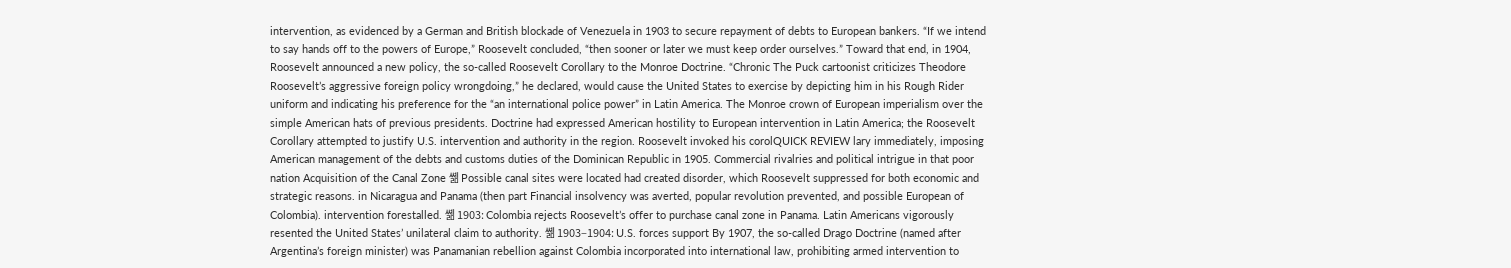intervention, as evidenced by a German and British blockade of Venezuela in 1903 to secure repayment of debts to European bankers. “If we intend to say hands off to the powers of Europe,” Roosevelt concluded, “then sooner or later we must keep order ourselves.” Toward that end, in 1904, Roosevelt announced a new policy, the so-called Roosevelt Corollary to the Monroe Doctrine. “Chronic The Puck cartoonist criticizes Theodore Roosevelt’s aggressive foreign policy wrongdoing,” he declared, would cause the United States to exercise by depicting him in his Rough Rider uniform and indicating his preference for the “an international police power” in Latin America. The Monroe crown of European imperialism over the simple American hats of previous presidents. Doctrine had expressed American hostility to European intervention in Latin America; the Roosevelt Corollary attempted to justify U.S. intervention and authority in the region. Roosevelt invoked his corolQUICK REVIEW lary immediately, imposing American management of the debts and customs duties of the Dominican Republic in 1905. Commercial rivalries and political intrigue in that poor nation Acquisition of the Canal Zone 쏆 Possible canal sites were located had created disorder, which Roosevelt suppressed for both economic and strategic reasons. in Nicaragua and Panama (then part Financial insolvency was averted, popular revolution prevented, and possible European of Colombia). intervention forestalled. 쏆 1903: Colombia rejects Roosevelt’s offer to purchase canal zone in Panama. Latin Americans vigorously resented the United States’ unilateral claim to authority. 쏆 1903–1904: U.S. forces support By 1907, the so-called Drago Doctrine (named after Argentina’s foreign minister) was Panamanian rebellion against Colombia incorporated into international law, prohibiting armed intervention to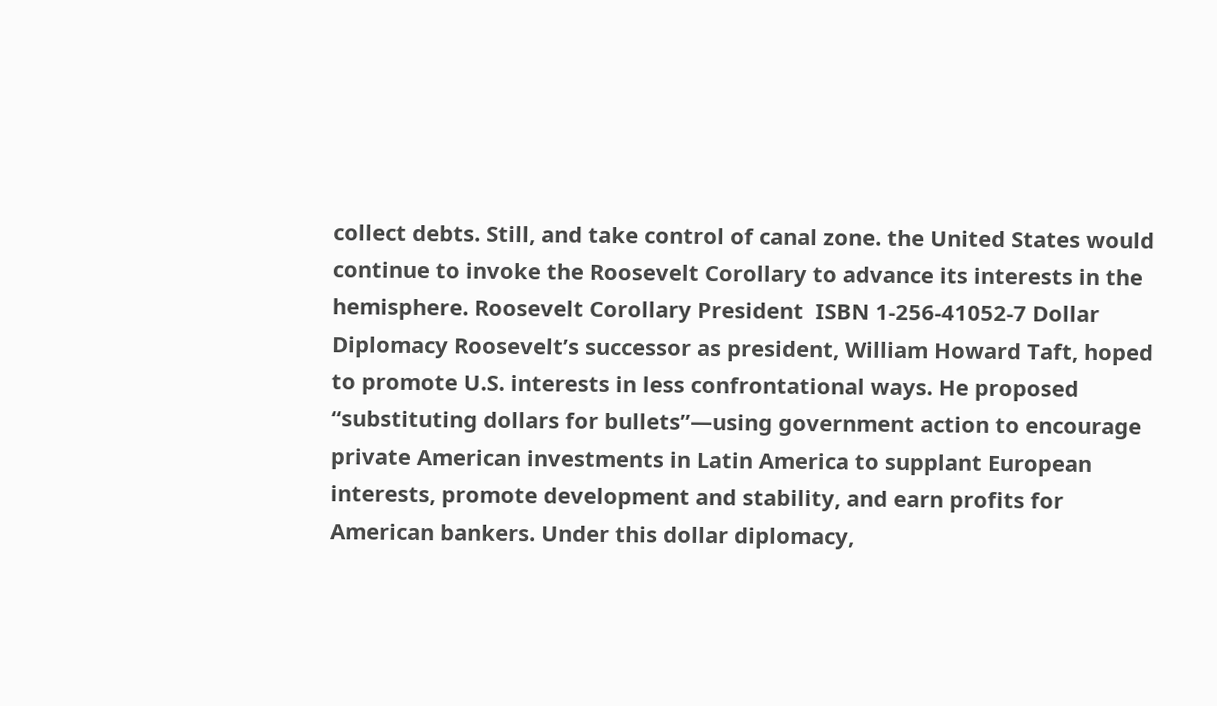collect debts. Still, and take control of canal zone. the United States would continue to invoke the Roosevelt Corollary to advance its interests in the hemisphere. Roosevelt Corollary President  ISBN 1-256-41052-7 Dollar Diplomacy Roosevelt’s successor as president, William Howard Taft, hoped to promote U.S. interests in less confrontational ways. He proposed “substituting dollars for bullets”—using government action to encourage private American investments in Latin America to supplant European interests, promote development and stability, and earn profits for American bankers. Under this dollar diplomacy,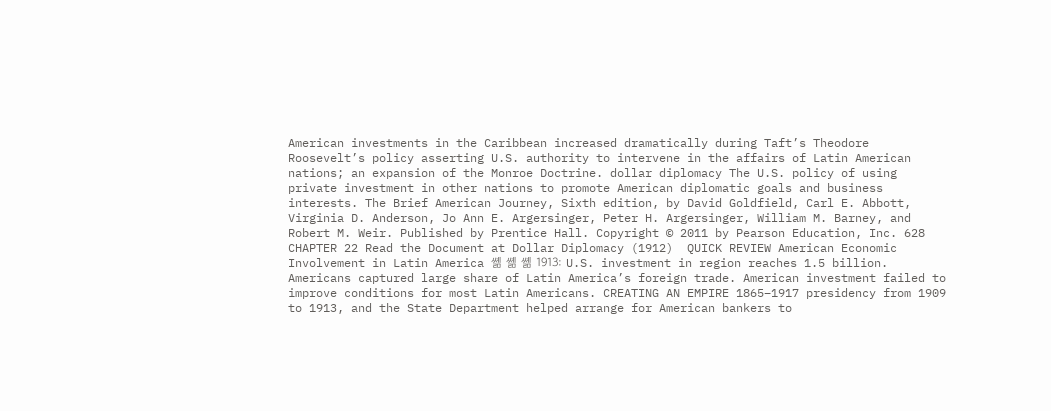American investments in the Caribbean increased dramatically during Taft’s Theodore Roosevelt’s policy asserting U.S. authority to intervene in the affairs of Latin American nations; an expansion of the Monroe Doctrine. dollar diplomacy The U.S. policy of using private investment in other nations to promote American diplomatic goals and business interests. The Brief American Journey, Sixth edition, by David Goldfield, Carl E. Abbott, Virginia D. Anderson, Jo Ann E. Argersinger, Peter H. Argersinger, William M. Barney, and Robert M. Weir. Published by Prentice Hall. Copyright © 2011 by Pearson Education, Inc. 628 CHAPTER 22 Read the Document at Dollar Diplomacy (1912)  QUICK REVIEW American Economic Involvement in Latin America 쏆 쏆 쏆 1913: U.S. investment in region reaches 1.5 billion. Americans captured large share of Latin America’s foreign trade. American investment failed to improve conditions for most Latin Americans. CREATING AN EMPIRE 1865–1917 presidency from 1909 to 1913, and the State Department helped arrange for American bankers to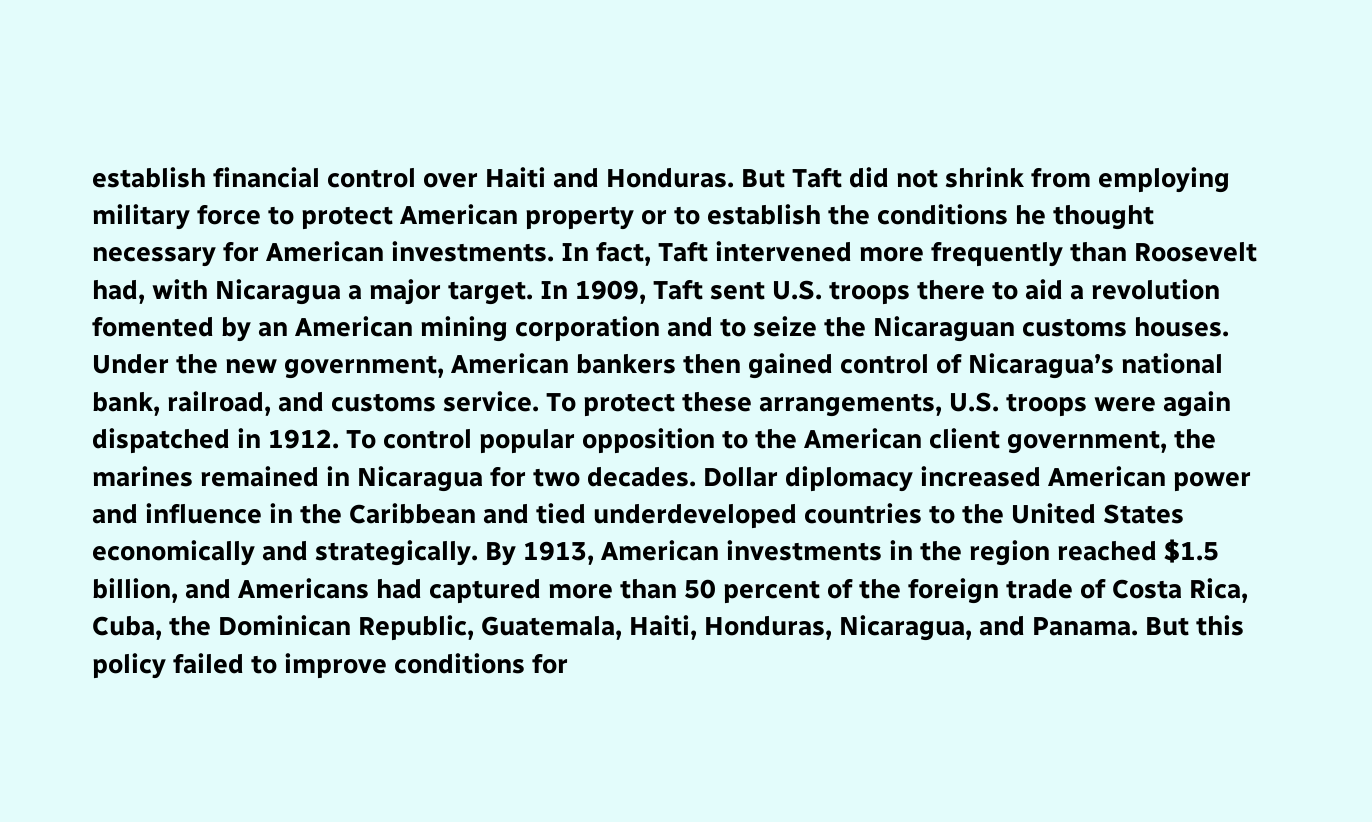establish financial control over Haiti and Honduras. But Taft did not shrink from employing military force to protect American property or to establish the conditions he thought necessary for American investments. In fact, Taft intervened more frequently than Roosevelt had, with Nicaragua a major target. In 1909, Taft sent U.S. troops there to aid a revolution fomented by an American mining corporation and to seize the Nicaraguan customs houses. Under the new government, American bankers then gained control of Nicaragua’s national bank, railroad, and customs service. To protect these arrangements, U.S. troops were again dispatched in 1912. To control popular opposition to the American client government, the marines remained in Nicaragua for two decades. Dollar diplomacy increased American power and influence in the Caribbean and tied underdeveloped countries to the United States economically and strategically. By 1913, American investments in the region reached $1.5 billion, and Americans had captured more than 50 percent of the foreign trade of Costa Rica, Cuba, the Dominican Republic, Guatemala, Haiti, Honduras, Nicaragua, and Panama. But this policy failed to improve conditions for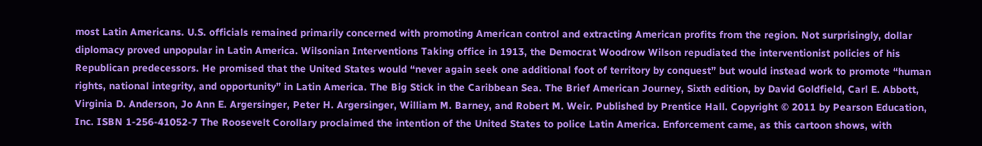most Latin Americans. U.S. officials remained primarily concerned with promoting American control and extracting American profits from the region. Not surprisingly, dollar diplomacy proved unpopular in Latin America. Wilsonian Interventions Taking office in 1913, the Democrat Woodrow Wilson repudiated the interventionist policies of his Republican predecessors. He promised that the United States would “never again seek one additional foot of territory by conquest” but would instead work to promote “human rights, national integrity, and opportunity” in Latin America. The Big Stick in the Caribbean Sea. The Brief American Journey, Sixth edition, by David Goldfield, Carl E. Abbott, Virginia D. Anderson, Jo Ann E. Argersinger, Peter H. Argersinger, William M. Barney, and Robert M. Weir. Published by Prentice Hall. Copyright © 2011 by Pearson Education, Inc. ISBN 1-256-41052-7 The Roosevelt Corollary proclaimed the intention of the United States to police Latin America. Enforcement came, as this cartoon shows, with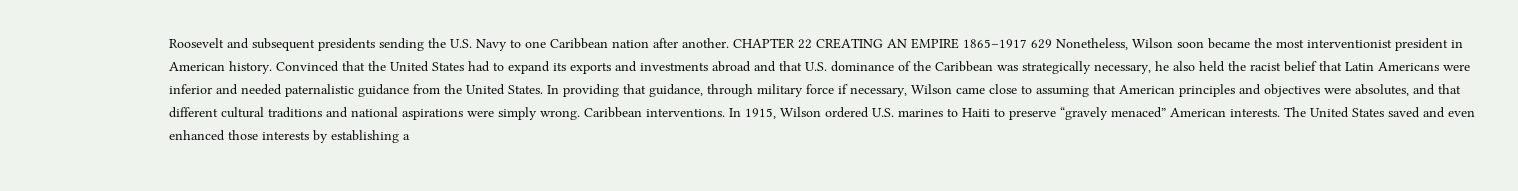Roosevelt and subsequent presidents sending the U.S. Navy to one Caribbean nation after another. CHAPTER 22 CREATING AN EMPIRE 1865–1917 629 Nonetheless, Wilson soon became the most interventionist president in American history. Convinced that the United States had to expand its exports and investments abroad and that U.S. dominance of the Caribbean was strategically necessary, he also held the racist belief that Latin Americans were inferior and needed paternalistic guidance from the United States. In providing that guidance, through military force if necessary, Wilson came close to assuming that American principles and objectives were absolutes, and that different cultural traditions and national aspirations were simply wrong. Caribbean interventions. In 1915, Wilson ordered U.S. marines to Haiti to preserve “gravely menaced” American interests. The United States saved and even enhanced those interests by establishing a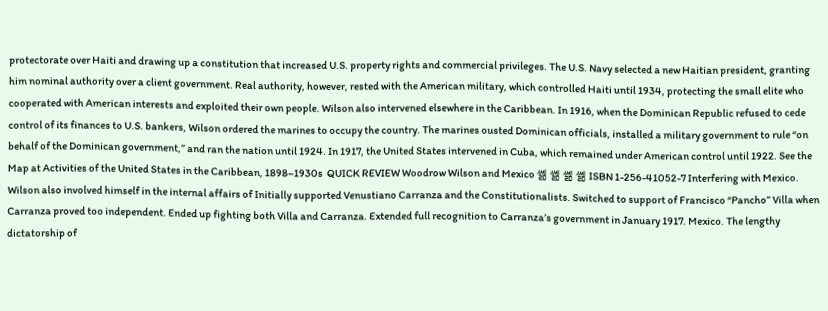protectorate over Haiti and drawing up a constitution that increased U.S. property rights and commercial privileges. The U.S. Navy selected a new Haitian president, granting him nominal authority over a client government. Real authority, however, rested with the American military, which controlled Haiti until 1934, protecting the small elite who cooperated with American interests and exploited their own people. Wilson also intervened elsewhere in the Caribbean. In 1916, when the Dominican Republic refused to cede control of its finances to U.S. bankers, Wilson ordered the marines to occupy the country. The marines ousted Dominican officials, installed a military government to rule “on behalf of the Dominican government,” and ran the nation until 1924. In 1917, the United States intervened in Cuba, which remained under American control until 1922. See the Map at Activities of the United States in the Caribbean, 1898–1930s  QUICK REVIEW Woodrow Wilson and Mexico 쏆 쏆 쏆 쏆 ISBN 1-256-41052-7 Interfering with Mexico. Wilson also involved himself in the internal affairs of Initially supported Venustiano Carranza and the Constitutionalists. Switched to support of Francisco “Pancho” Villa when Carranza proved too independent. Ended up fighting both Villa and Carranza. Extended full recognition to Carranza’s government in January 1917. Mexico. The lengthy dictatorship of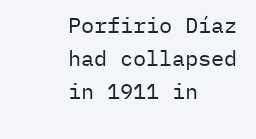Porfirio Díaz had collapsed in 1911 in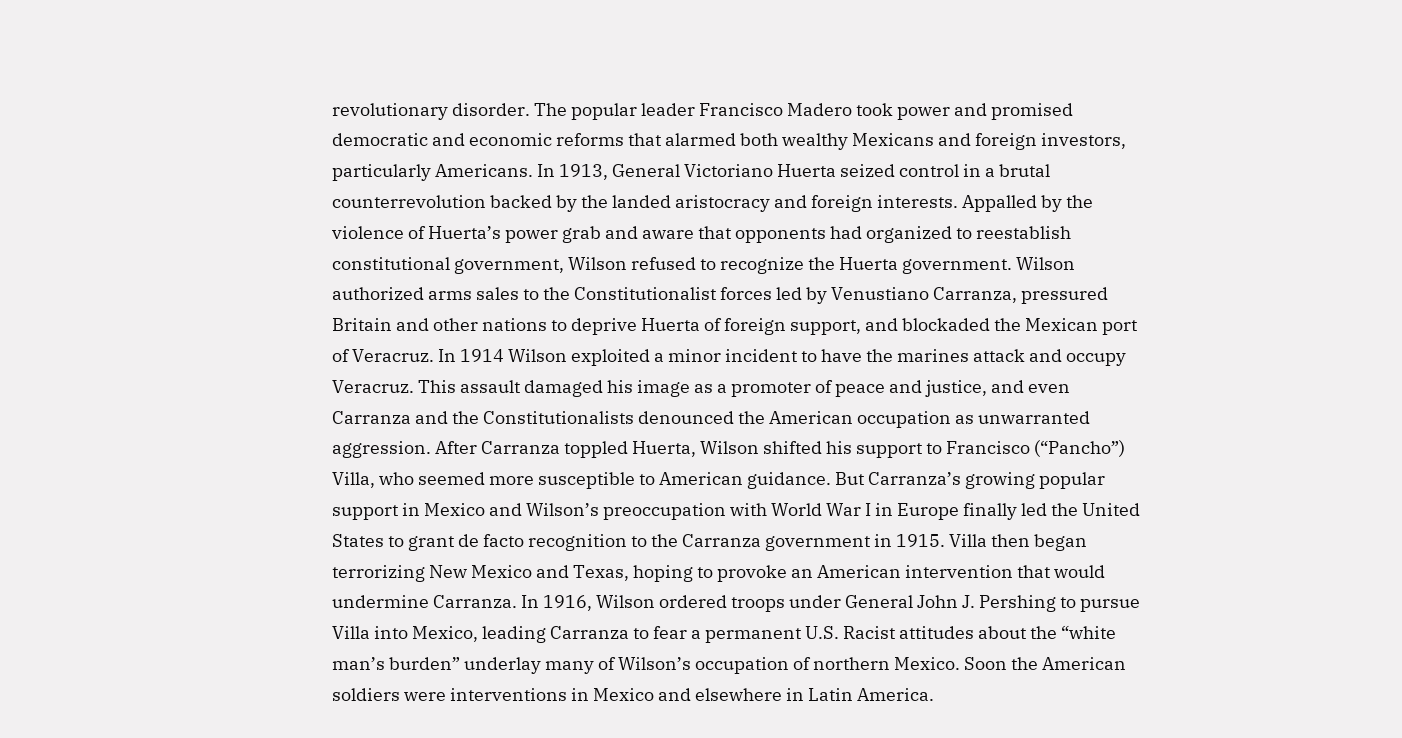revolutionary disorder. The popular leader Francisco Madero took power and promised democratic and economic reforms that alarmed both wealthy Mexicans and foreign investors, particularly Americans. In 1913, General Victoriano Huerta seized control in a brutal counterrevolution backed by the landed aristocracy and foreign interests. Appalled by the violence of Huerta’s power grab and aware that opponents had organized to reestablish constitutional government, Wilson refused to recognize the Huerta government. Wilson authorized arms sales to the Constitutionalist forces led by Venustiano Carranza, pressured Britain and other nations to deprive Huerta of foreign support, and blockaded the Mexican port of Veracruz. In 1914 Wilson exploited a minor incident to have the marines attack and occupy Veracruz. This assault damaged his image as a promoter of peace and justice, and even Carranza and the Constitutionalists denounced the American occupation as unwarranted aggression. After Carranza toppled Huerta, Wilson shifted his support to Francisco (“Pancho”) Villa, who seemed more susceptible to American guidance. But Carranza’s growing popular support in Mexico and Wilson’s preoccupation with World War I in Europe finally led the United States to grant de facto recognition to the Carranza government in 1915. Villa then began terrorizing New Mexico and Texas, hoping to provoke an American intervention that would undermine Carranza. In 1916, Wilson ordered troops under General John J. Pershing to pursue Villa into Mexico, leading Carranza to fear a permanent U.S. Racist attitudes about the “white man’s burden” underlay many of Wilson’s occupation of northern Mexico. Soon the American soldiers were interventions in Mexico and elsewhere in Latin America.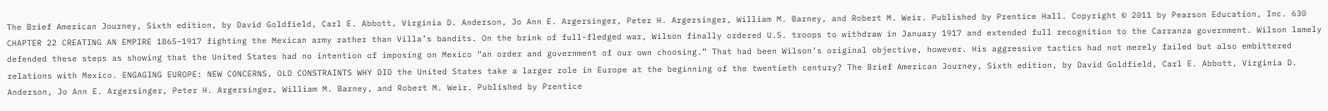The Brief American Journey, Sixth edition, by David Goldfield, Carl E. Abbott, Virginia D. Anderson, Jo Ann E. Argersinger, Peter H. Argersinger, William M. Barney, and Robert M. Weir. Published by Prentice Hall. Copyright © 2011 by Pearson Education, Inc. 630 CHAPTER 22 CREATING AN EMPIRE 1865–1917 fighting the Mexican army rather than Villa’s bandits. On the brink of full-fledged war, Wilson finally ordered U.S. troops to withdraw in January 1917 and extended full recognition to the Carranza government. Wilson lamely defended these steps as showing that the United States had no intention of imposing on Mexico “an order and government of our own choosing.” That had been Wilson’s original objective, however. His aggressive tactics had not merely failed but also embittered relations with Mexico. ENGAGING EUROPE: NEW CONCERNS, OLD CONSTRAINTS WHY DID the United States take a larger role in Europe at the beginning of the twentieth century? The Brief American Journey, Sixth edition, by David Goldfield, Carl E. Abbott, Virginia D. Anderson, Jo Ann E. Argersinger, Peter H. Argersinger, William M. Barney, and Robert M. Weir. Published by Prentice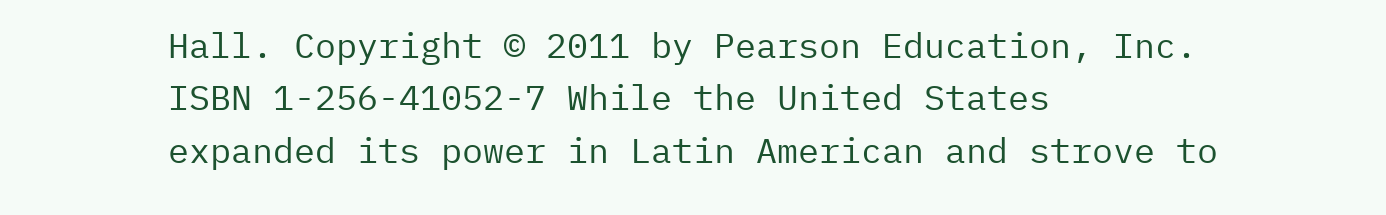Hall. Copyright © 2011 by Pearson Education, Inc. ISBN 1-256-41052-7 While the United States expanded its power in Latin American and strove to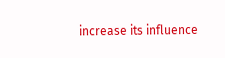increase its influence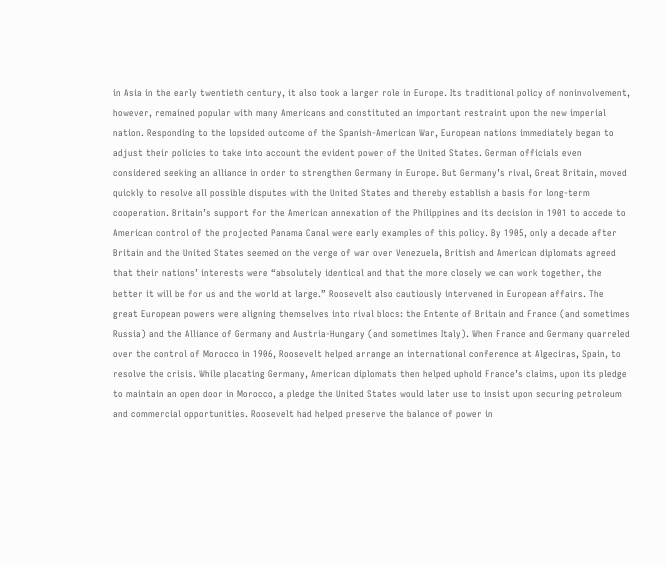in Asia in the early twentieth century, it also took a larger role in Europe. Its traditional policy of noninvolvement, however, remained popular with many Americans and constituted an important restraint upon the new imperial nation. Responding to the lopsided outcome of the Spanish-American War, European nations immediately began to adjust their policies to take into account the evident power of the United States. German officials even considered seeking an alliance in order to strengthen Germany in Europe. But Germany’s rival, Great Britain, moved quickly to resolve all possible disputes with the United States and thereby establish a basis for long-term cooperation. Britain’s support for the American annexation of the Philippines and its decision in 1901 to accede to American control of the projected Panama Canal were early examples of this policy. By 1905, only a decade after Britain and the United States seemed on the verge of war over Venezuela, British and American diplomats agreed that their nations’ interests were “absolutely identical and that the more closely we can work together, the better it will be for us and the world at large.” Roosevelt also cautiously intervened in European affairs. The great European powers were aligning themselves into rival blocs: the Entente of Britain and France (and sometimes Russia) and the Alliance of Germany and Austria-Hungary (and sometimes Italy). When France and Germany quarreled over the control of Morocco in 1906, Roosevelt helped arrange an international conference at Algeciras, Spain, to resolve the crisis. While placating Germany, American diplomats then helped uphold France’s claims, upon its pledge to maintain an open door in Morocco, a pledge the United States would later use to insist upon securing petroleum and commercial opportunities. Roosevelt had helped preserve the balance of power in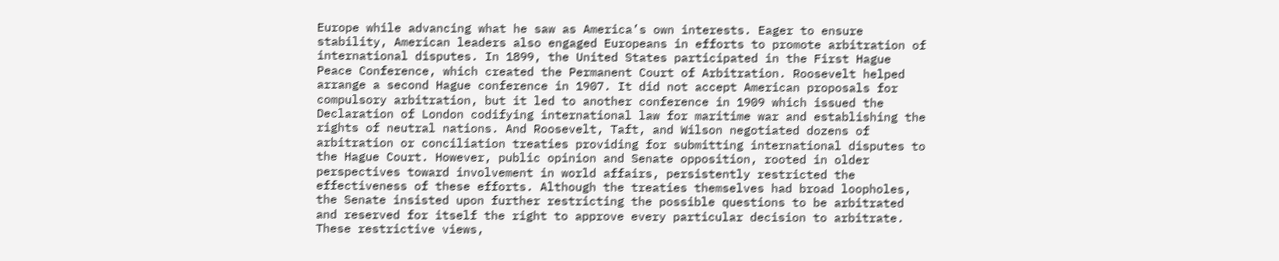Europe while advancing what he saw as America’s own interests. Eager to ensure stability, American leaders also engaged Europeans in efforts to promote arbitration of international disputes. In 1899, the United States participated in the First Hague Peace Conference, which created the Permanent Court of Arbitration. Roosevelt helped arrange a second Hague conference in 1907. It did not accept American proposals for compulsory arbitration, but it led to another conference in 1909 which issued the Declaration of London codifying international law for maritime war and establishing the rights of neutral nations. And Roosevelt, Taft, and Wilson negotiated dozens of arbitration or conciliation treaties providing for submitting international disputes to the Hague Court. However, public opinion and Senate opposition, rooted in older perspectives toward involvement in world affairs, persistently restricted the effectiveness of these efforts. Although the treaties themselves had broad loopholes, the Senate insisted upon further restricting the possible questions to be arbitrated and reserved for itself the right to approve every particular decision to arbitrate. These restrictive views,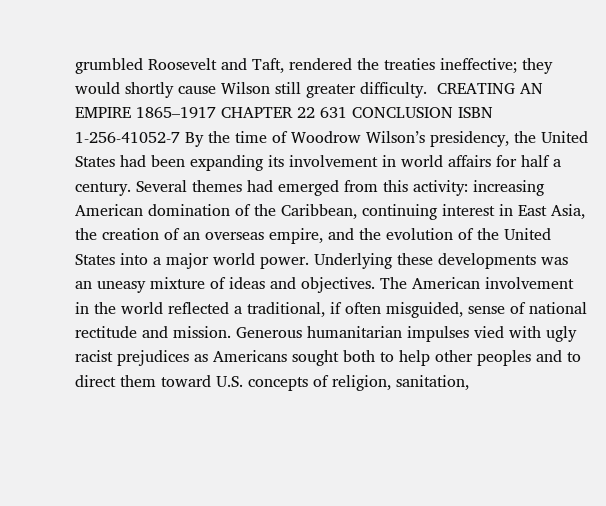grumbled Roosevelt and Taft, rendered the treaties ineffective; they would shortly cause Wilson still greater difficulty.  CREATING AN EMPIRE 1865–1917 CHAPTER 22 631 CONCLUSION ISBN 1-256-41052-7 By the time of Woodrow Wilson’s presidency, the United States had been expanding its involvement in world affairs for half a century. Several themes had emerged from this activity: increasing American domination of the Caribbean, continuing interest in East Asia, the creation of an overseas empire, and the evolution of the United States into a major world power. Underlying these developments was an uneasy mixture of ideas and objectives. The American involvement in the world reflected a traditional, if often misguided, sense of national rectitude and mission. Generous humanitarian impulses vied with ugly racist prejudices as Americans sought both to help other peoples and to direct them toward U.S. concepts of religion, sanitation,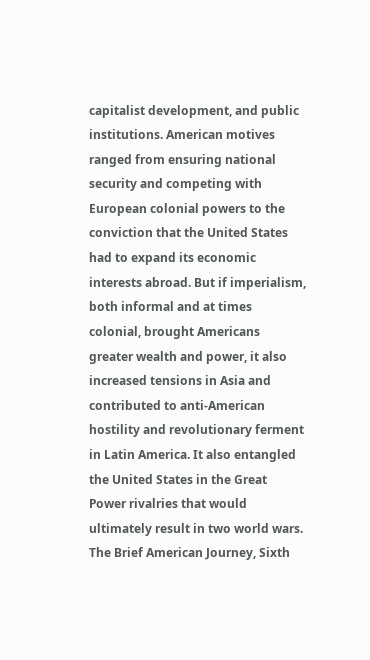capitalist development, and public institutions. American motives ranged from ensuring national security and competing with European colonial powers to the conviction that the United States had to expand its economic interests abroad. But if imperialism, both informal and at times colonial, brought Americans greater wealth and power, it also increased tensions in Asia and contributed to anti-American hostility and revolutionary ferment in Latin America. It also entangled the United States in the Great Power rivalries that would ultimately result in two world wars. The Brief American Journey, Sixth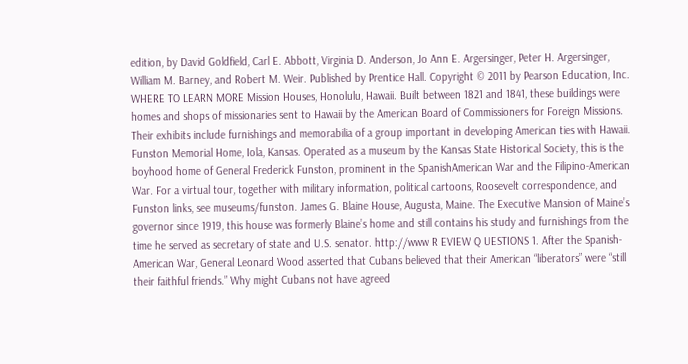edition, by David Goldfield, Carl E. Abbott, Virginia D. Anderson, Jo Ann E. Argersinger, Peter H. Argersinger, William M. Barney, and Robert M. Weir. Published by Prentice Hall. Copyright © 2011 by Pearson Education, Inc. WHERE TO LEARN MORE Mission Houses, Honolulu, Hawaii. Built between 1821 and 1841, these buildings were homes and shops of missionaries sent to Hawaii by the American Board of Commissioners for Foreign Missions. Their exhibits include furnishings and memorabilia of a group important in developing American ties with Hawaii. Funston Memorial Home, Iola, Kansas. Operated as a museum by the Kansas State Historical Society, this is the boyhood home of General Frederick Funston, prominent in the SpanishAmerican War and the Filipino-American War. For a virtual tour, together with military information, political cartoons, Roosevelt correspondence, and Funston links, see museums/funston. James G. Blaine House, Augusta, Maine. The Executive Mansion of Maine’s governor since 1919, this house was formerly Blaine’s home and still contains his study and furnishings from the time he served as secretary of state and U.S. senator. http://www R EVIEW Q UESTIONS 1. After the Spanish-American War, General Leonard Wood asserted that Cubans believed that their American “liberators” were “still their faithful friends.” Why might Cubans not have agreed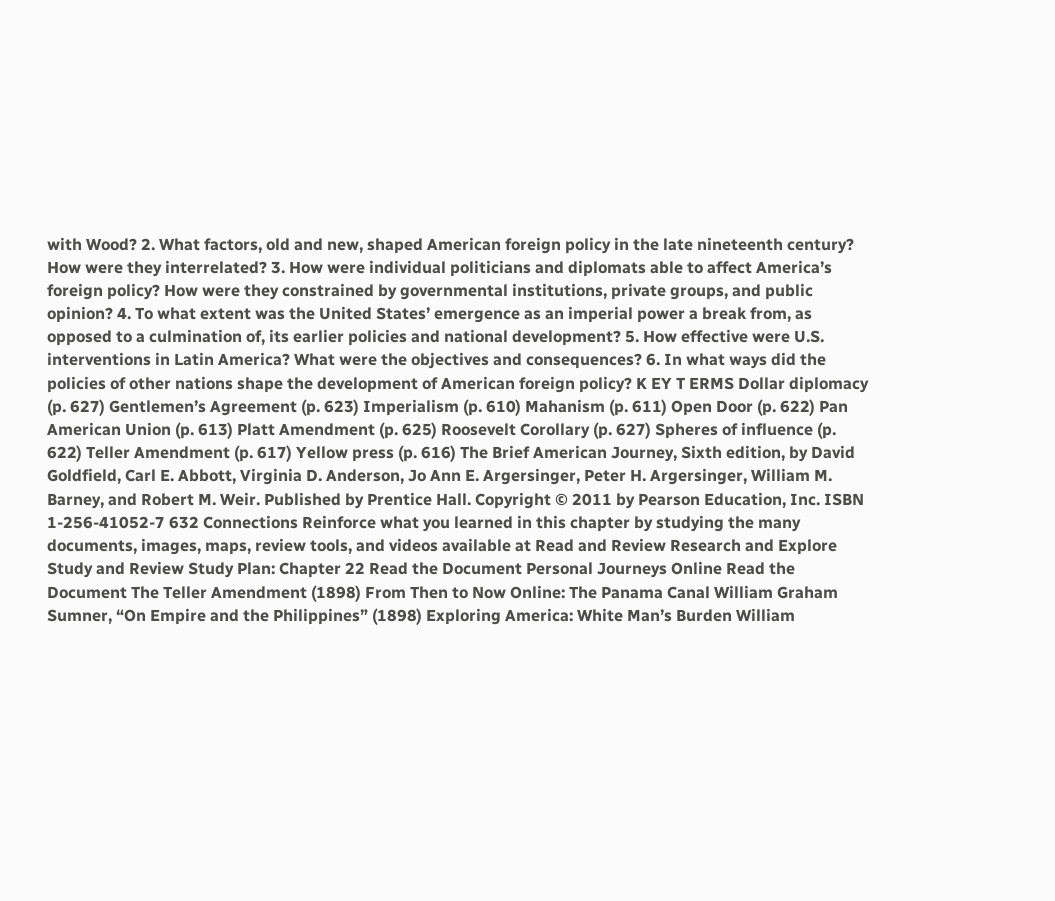with Wood? 2. What factors, old and new, shaped American foreign policy in the late nineteenth century? How were they interrelated? 3. How were individual politicians and diplomats able to affect America’s foreign policy? How were they constrained by governmental institutions, private groups, and public opinion? 4. To what extent was the United States’ emergence as an imperial power a break from, as opposed to a culmination of, its earlier policies and national development? 5. How effective were U.S. interventions in Latin America? What were the objectives and consequences? 6. In what ways did the policies of other nations shape the development of American foreign policy? K EY T ERMS Dollar diplomacy (p. 627) Gentlemen’s Agreement (p. 623) Imperialism (p. 610) Mahanism (p. 611) Open Door (p. 622) Pan American Union (p. 613) Platt Amendment (p. 625) Roosevelt Corollary (p. 627) Spheres of influence (p. 622) Teller Amendment (p. 617) Yellow press (p. 616) The Brief American Journey, Sixth edition, by David Goldfield, Carl E. Abbott, Virginia D. Anderson, Jo Ann E. Argersinger, Peter H. Argersinger, William M. Barney, and Robert M. Weir. Published by Prentice Hall. Copyright © 2011 by Pearson Education, Inc. ISBN 1-256-41052-7 632 Connections Reinforce what you learned in this chapter by studying the many documents, images, maps, review tools, and videos available at Read and Review Research and Explore Study and Review Study Plan: Chapter 22 Read the Document Personal Journeys Online Read the Document The Teller Amendment (1898) From Then to Now Online: The Panama Canal William Graham Sumner, “On Empire and the Philippines” (1898) Exploring America: White Man’s Burden William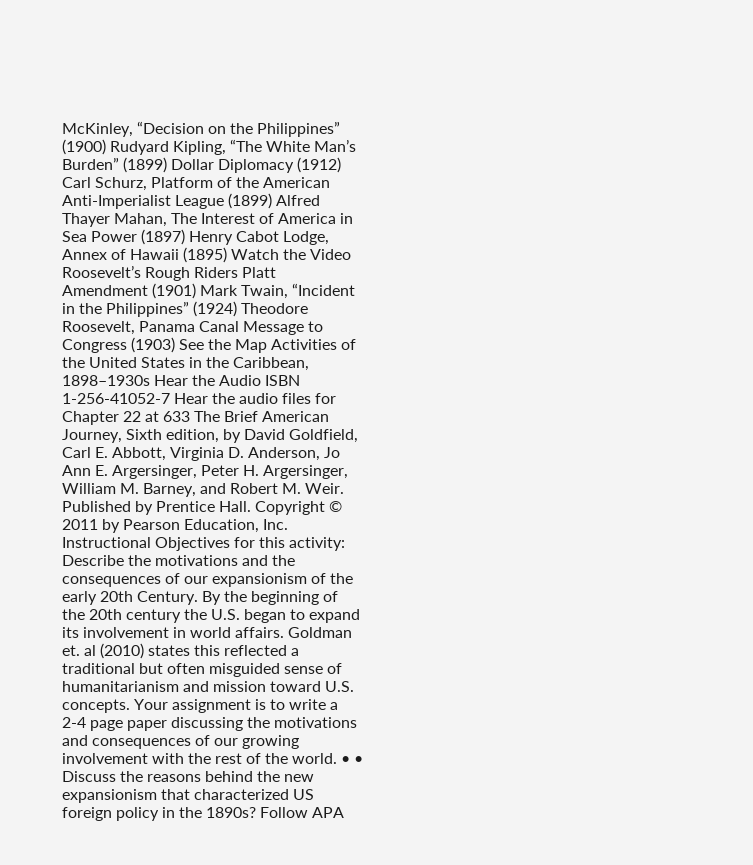McKinley, “Decision on the Philippines” (1900) Rudyard Kipling, “The White Man’s Burden” (1899) Dollar Diplomacy (1912) Carl Schurz, Platform of the American Anti-Imperialist League (1899) Alfred Thayer Mahan, The Interest of America in Sea Power (1897) Henry Cabot Lodge, Annex of Hawaii (1895) Watch the Video Roosevelt’s Rough Riders Platt Amendment (1901) Mark Twain, “Incident in the Philippines” (1924) Theodore Roosevelt, Panama Canal Message to Congress (1903) See the Map Activities of the United States in the Caribbean, 1898–1930s Hear the Audio ISBN 1-256-41052-7 Hear the audio files for Chapter 22 at 633 The Brief American Journey, Sixth edition, by David Goldfield, Carl E. Abbott, Virginia D. Anderson, Jo Ann E. Argersinger, Peter H. Argersinger, William M. Barney, and Robert M. Weir. Published by Prentice Hall. Copyright © 2011 by Pearson Education, Inc.
Instructional Objectives for this activity: Describe the motivations and the consequences of our expansionism of the early 20th Century. By the beginning of the 20th century the U.S. began to expand its involvement in world affairs. Goldman et. al (2010) states this reflected a traditional but often misguided sense of humanitarianism and mission toward U.S. concepts. Your assignment is to write a 2-4 page paper discussing the motivations and consequences of our growing involvement with the rest of the world. • • Discuss the reasons behind the new expansionism that characterized US foreign policy in the 1890s? Follow APA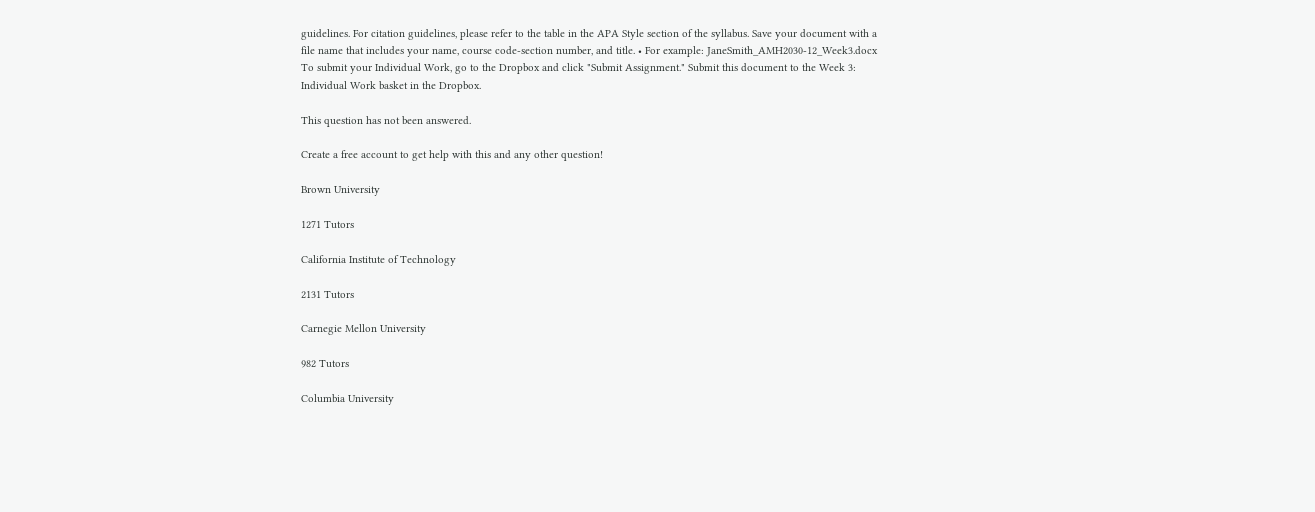guidelines. For citation guidelines, please refer to the table in the APA Style section of the syllabus. Save your document with a file name that includes your name, course code-section number, and title. • For example: JaneSmith_AMH2030-12_Week3.docx To submit your Individual Work, go to the Dropbox and click "Submit Assignment." Submit this document to the Week 3: Individual Work basket in the Dropbox.

This question has not been answered.

Create a free account to get help with this and any other question!

Brown University

1271 Tutors

California Institute of Technology

2131 Tutors

Carnegie Mellon University

982 Tutors

Columbia University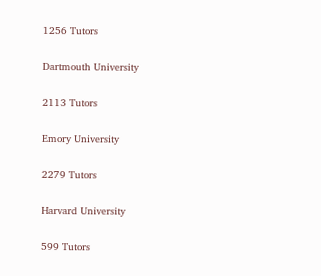1256 Tutors

Dartmouth University

2113 Tutors

Emory University

2279 Tutors

Harvard University

599 Tutors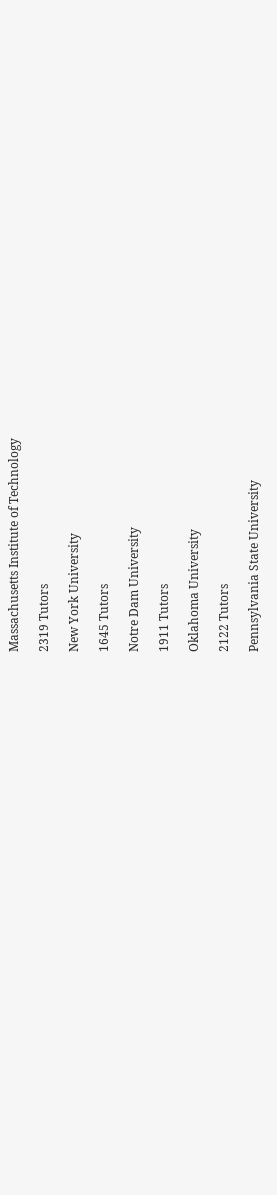Massachusetts Institute of Technology

2319 Tutors

New York University

1645 Tutors

Notre Dam University

1911 Tutors

Oklahoma University

2122 Tutors

Pennsylvania State University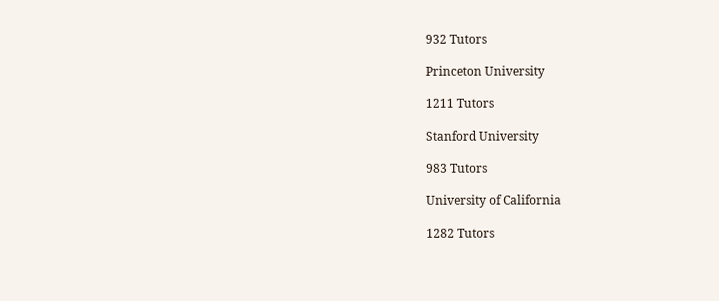932 Tutors

Princeton University

1211 Tutors

Stanford University

983 Tutors

University of California

1282 Tutors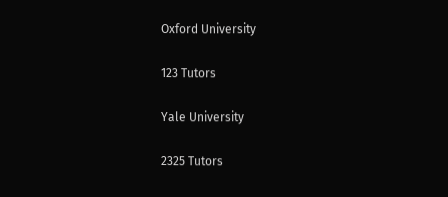Oxford University

123 Tutors

Yale University

2325 Tutors